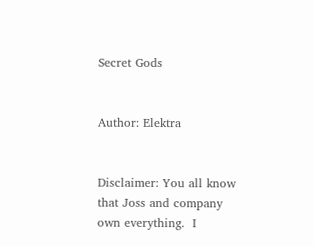Secret Gods


Author: Elektra


Disclaimer: You all know that Joss and company own everything.  I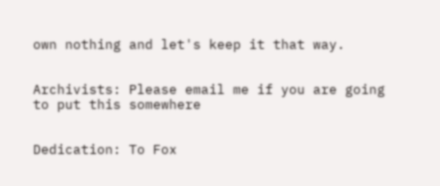own nothing and let's keep it that way.


Archivists: Please email me if you are going to put this somewhere


Dedication: To Fox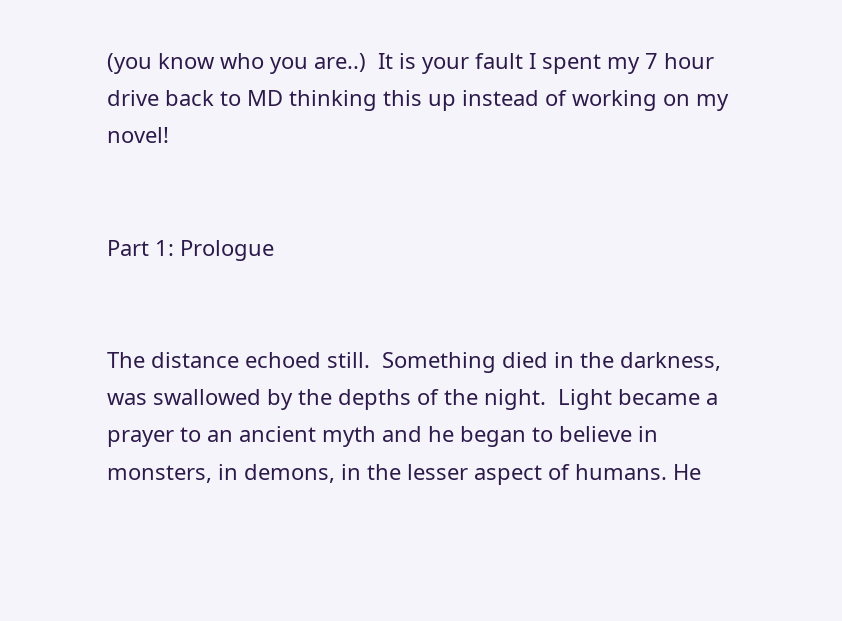(you know who you are..)  It is your fault I spent my 7 hour drive back to MD thinking this up instead of working on my novel!


Part 1: Prologue


The distance echoed still.  Something died in the darkness, was swallowed by the depths of the night.  Light became a prayer to an ancient myth and he began to believe in monsters, in demons, in the lesser aspect of humans. He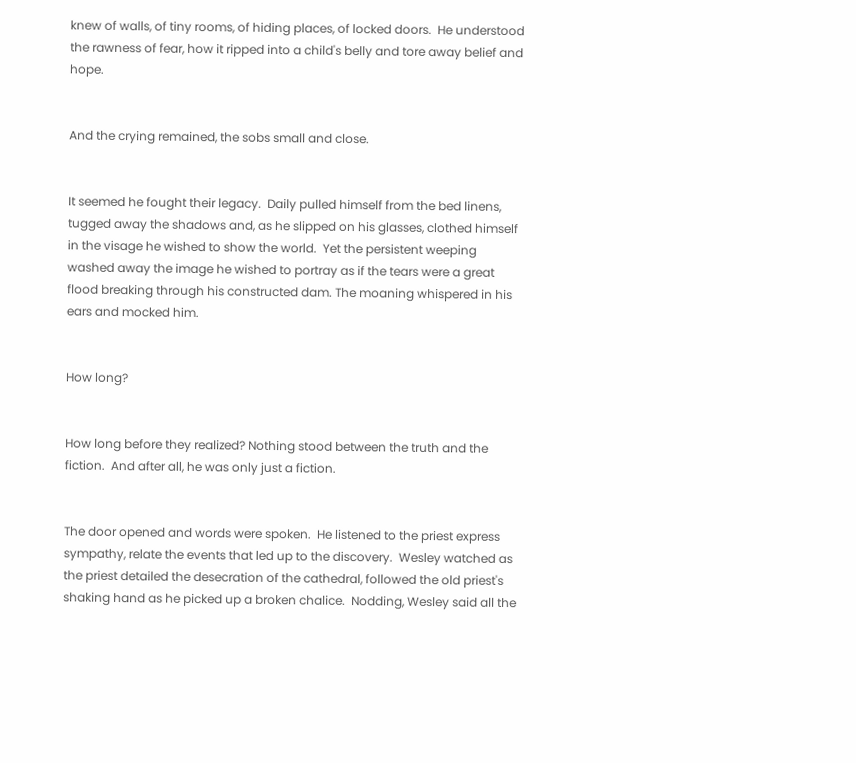knew of walls, of tiny rooms, of hiding places, of locked doors.  He understood the rawness of fear, how it ripped into a child's belly and tore away belief and hope.


And the crying remained, the sobs small and close.


It seemed he fought their legacy.  Daily pulled himself from the bed linens, tugged away the shadows and, as he slipped on his glasses, clothed himself in the visage he wished to show the world.  Yet the persistent weeping washed away the image he wished to portray as if the tears were a great flood breaking through his constructed dam. The moaning whispered in his ears and mocked him.


How long?


How long before they realized? Nothing stood between the truth and the fiction.  And after all, he was only just a fiction.


The door opened and words were spoken.  He listened to the priest express sympathy, relate the events that led up to the discovery.  Wesley watched as the priest detailed the desecration of the cathedral, followed the old priest's shaking hand as he picked up a broken chalice.  Nodding, Wesley said all the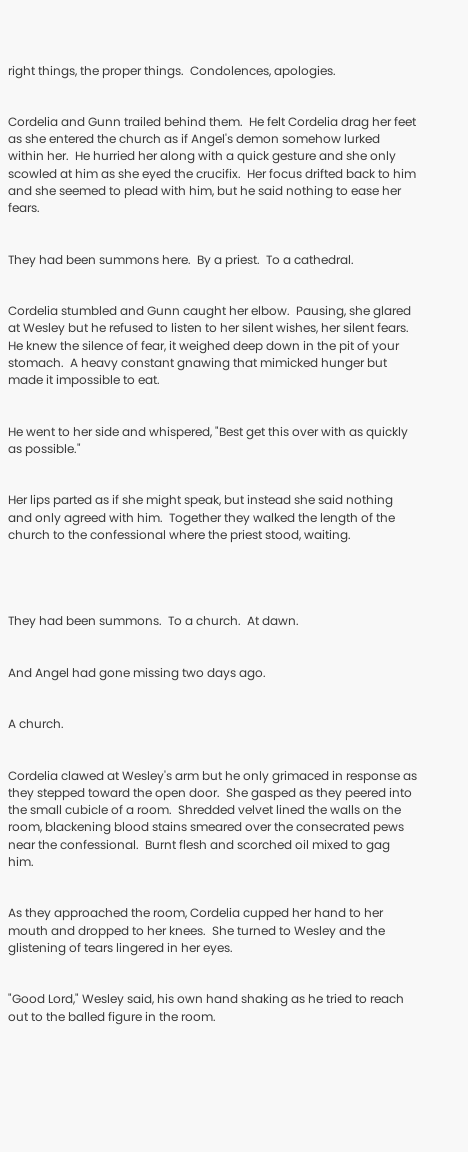right things, the proper things.  Condolences, apologies.


Cordelia and Gunn trailed behind them.  He felt Cordelia drag her feet as she entered the church as if Angel's demon somehow lurked within her.  He hurried her along with a quick gesture and she only scowled at him as she eyed the crucifix.  Her focus drifted back to him and she seemed to plead with him, but he said nothing to ease her fears.


They had been summons here.  By a priest.  To a cathedral.


Cordelia stumbled and Gunn caught her elbow.  Pausing, she glared at Wesley but he refused to listen to her silent wishes, her silent fears.  He knew the silence of fear, it weighed deep down in the pit of your stomach.  A heavy constant gnawing that mimicked hunger but made it impossible to eat.


He went to her side and whispered, "Best get this over with as quickly as possible."


Her lips parted as if she might speak, but instead she said nothing and only agreed with him.  Together they walked the length of the church to the confessional where the priest stood, waiting.




They had been summons.  To a church.  At dawn.


And Angel had gone missing two days ago.


A church.


Cordelia clawed at Wesley's arm but he only grimaced in response as they stepped toward the open door.  She gasped as they peered into the small cubicle of a room.  Shredded velvet lined the walls on the room, blackening blood stains smeared over the consecrated pews near the confessional.  Burnt flesh and scorched oil mixed to gag him.


As they approached the room, Cordelia cupped her hand to her mouth and dropped to her knees.  She turned to Wesley and the glistening of tears lingered in her eyes.


"Good Lord," Wesley said, his own hand shaking as he tried to reach out to the balled figure in the room.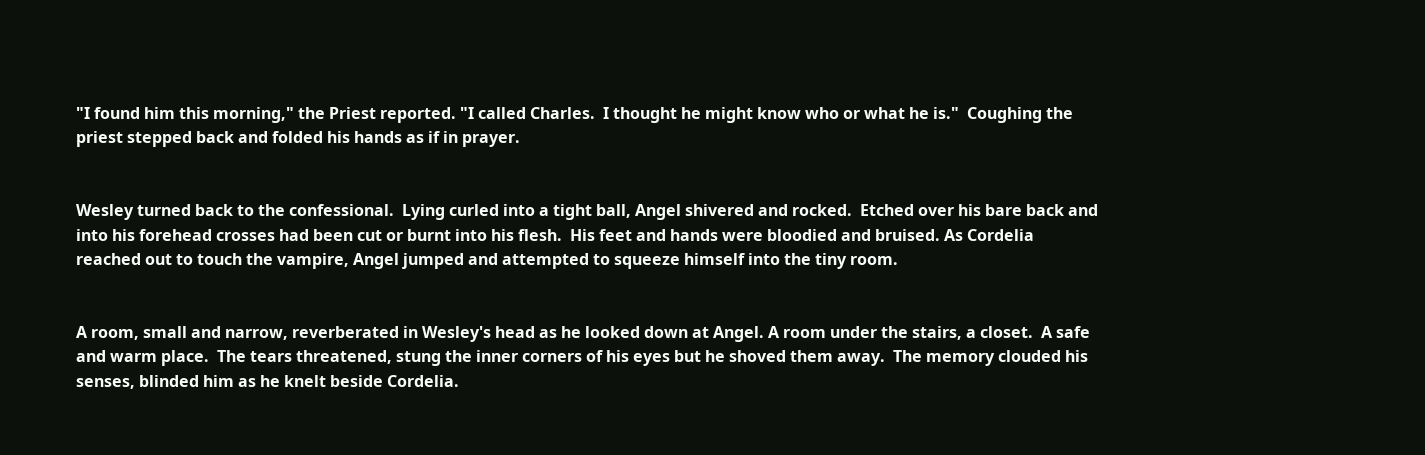"I found him this morning," the Priest reported. "I called Charles.  I thought he might know who or what he is."  Coughing the priest stepped back and folded his hands as if in prayer.


Wesley turned back to the confessional.  Lying curled into a tight ball, Angel shivered and rocked.  Etched over his bare back and into his forehead crosses had been cut or burnt into his flesh.  His feet and hands were bloodied and bruised. As Cordelia reached out to touch the vampire, Angel jumped and attempted to squeeze himself into the tiny room.


A room, small and narrow, reverberated in Wesley's head as he looked down at Angel. A room under the stairs, a closet.  A safe and warm place.  The tears threatened, stung the inner corners of his eyes but he shoved them away.  The memory clouded his senses, blinded him as he knelt beside Cordelia.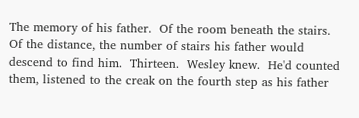The memory of his father.  Of the room beneath the stairs.  Of the distance, the number of stairs his father would descend to find him.  Thirteen.  Wesley knew.  He'd counted them, listened to the creak on the fourth step as his father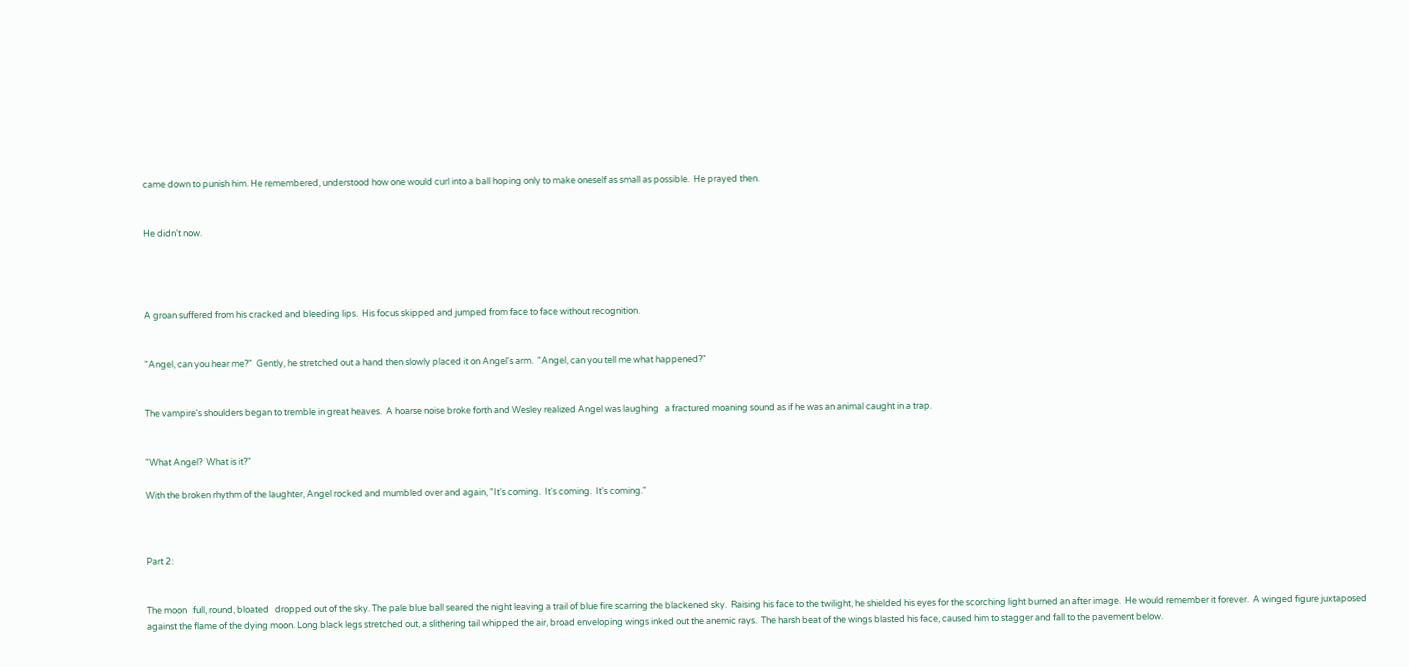came down to punish him. He remembered, understood how one would curl into a ball hoping only to make oneself as small as possible.  He prayed then.


He didn't now.




A groan suffered from his cracked and bleeding lips.  His focus skipped and jumped from face to face without recognition.


"Angel, can you hear me?"  Gently, he stretched out a hand then slowly placed it on Angel's arm.  "Angel, can you tell me what happened?"


The vampire's shoulders began to tremble in great heaves.  A hoarse noise broke forth and Wesley realized Angel was laughing   a fractured moaning sound as if he was an animal caught in a trap.


"What Angel?  What is it?"

With the broken rhythm of the laughter, Angel rocked and mumbled over and again, "It's coming.  It's coming.  It's coming."



Part 2:


The moon   full, round, bloated   dropped out of the sky. The pale blue ball seared the night leaving a trail of blue fire scarring the blackened sky.  Raising his face to the twilight, he shielded his eyes for the scorching light burned an after image.  He would remember it forever.  A winged figure juxtaposed against the flame of the dying moon. Long black legs stretched out, a slithering tail whipped the air, broad enveloping wings inked out the anemic rays.  The harsh beat of the wings blasted his face, caused him to stagger and fall to the pavement below.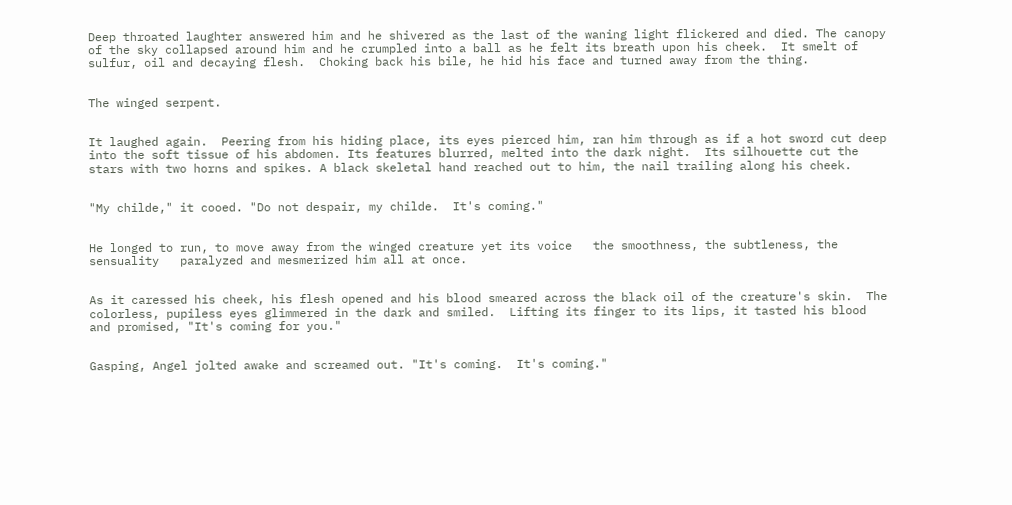Deep throated laughter answered him and he shivered as the last of the waning light flickered and died. The canopy of the sky collapsed around him and he crumpled into a ball as he felt its breath upon his cheek.  It smelt of sulfur, oil and decaying flesh.  Choking back his bile, he hid his face and turned away from the thing.


The winged serpent.


It laughed again.  Peering from his hiding place, its eyes pierced him, ran him through as if a hot sword cut deep into the soft tissue of his abdomen. Its features blurred, melted into the dark night.  Its silhouette cut the stars with two horns and spikes. A black skeletal hand reached out to him, the nail trailing along his cheek.


"My childe," it cooed. "Do not despair, my childe.  It's coming."


He longed to run, to move away from the winged creature yet its voice   the smoothness, the subtleness, the sensuality   paralyzed and mesmerized him all at once.


As it caressed his cheek, his flesh opened and his blood smeared across the black oil of the creature's skin.  The colorless, pupiless eyes glimmered in the dark and smiled.  Lifting its finger to its lips, it tasted his blood and promised, "It's coming for you."


Gasping, Angel jolted awake and screamed out. "It's coming.  It's coming."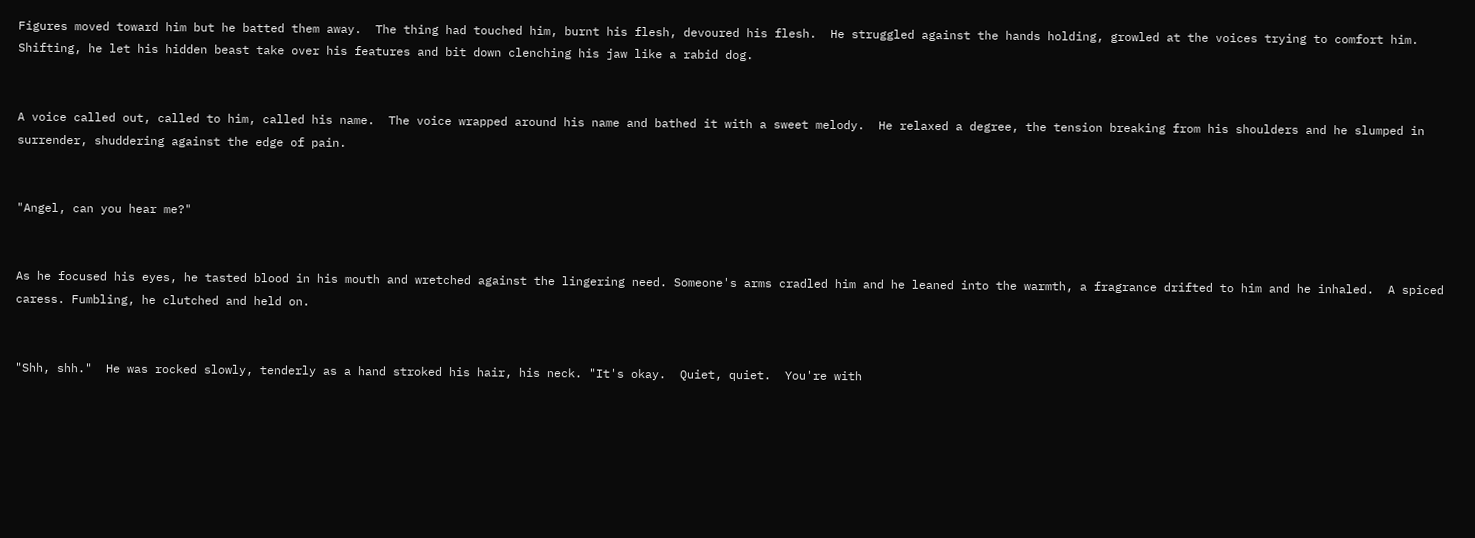Figures moved toward him but he batted them away.  The thing had touched him, burnt his flesh, devoured his flesh.  He struggled against the hands holding, growled at the voices trying to comfort him.  Shifting, he let his hidden beast take over his features and bit down clenching his jaw like a rabid dog.


A voice called out, called to him, called his name.  The voice wrapped around his name and bathed it with a sweet melody.  He relaxed a degree, the tension breaking from his shoulders and he slumped in surrender, shuddering against the edge of pain.


"Angel, can you hear me?"


As he focused his eyes, he tasted blood in his mouth and wretched against the lingering need. Someone's arms cradled him and he leaned into the warmth, a fragrance drifted to him and he inhaled.  A spiced caress. Fumbling, he clutched and held on.


"Shh, shh."  He was rocked slowly, tenderly as a hand stroked his hair, his neck. "It's okay.  Quiet, quiet.  You're with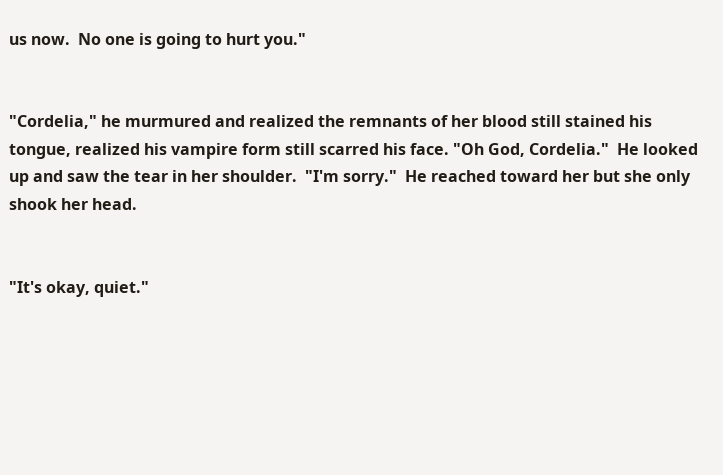us now.  No one is going to hurt you."


"Cordelia," he murmured and realized the remnants of her blood still stained his tongue, realized his vampire form still scarred his face. "Oh God, Cordelia."  He looked up and saw the tear in her shoulder.  "I'm sorry."  He reached toward her but she only shook her head.


"It's okay, quiet."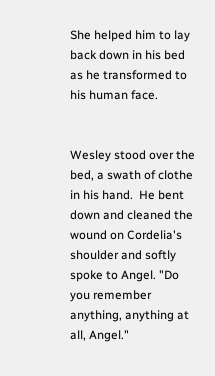She helped him to lay back down in his bed as he transformed to his human face.


Wesley stood over the bed, a swath of clothe in his hand.  He bent down and cleaned the wound on Cordelia's shoulder and softly spoke to Angel. "Do you remember anything, anything at all, Angel."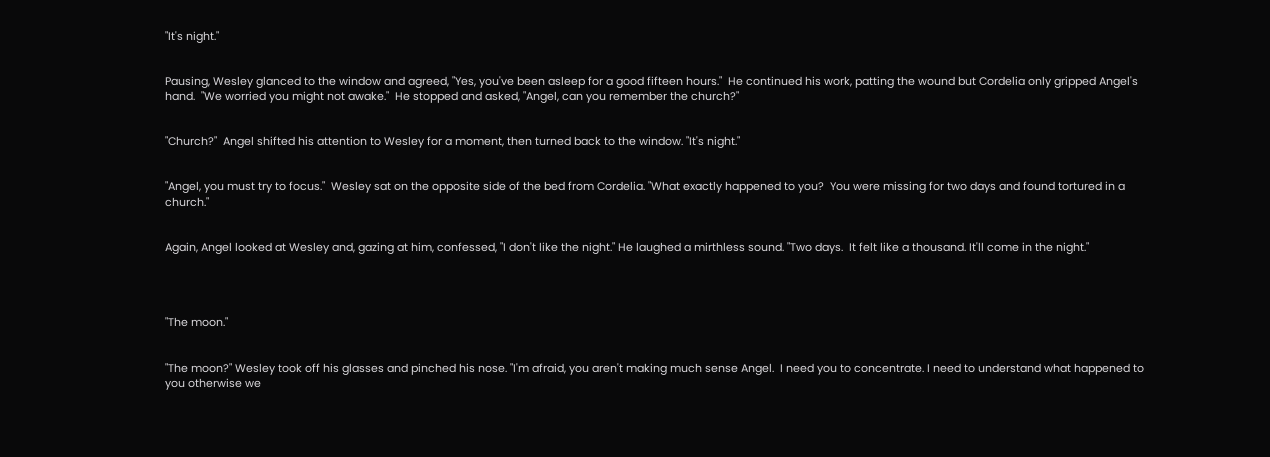"It's night."


Pausing, Wesley glanced to the window and agreed, "Yes, you've been asleep for a good fifteen hours."  He continued his work, patting the wound but Cordelia only gripped Angel's hand.  "We worried you might not awake."  He stopped and asked, "Angel, can you remember the church?"


"Church?"  Angel shifted his attention to Wesley for a moment, then turned back to the window. "It's night."


"Angel, you must try to focus."  Wesley sat on the opposite side of the bed from Cordelia. "What exactly happened to you?  You were missing for two days and found tortured in a church."


Again, Angel looked at Wesley and, gazing at him, confessed, "I don't like the night." He laughed a mirthless sound. "Two days.  It felt like a thousand. It'll come in the night."




"The moon."


"The moon?" Wesley took off his glasses and pinched his nose. "I'm afraid, you aren't making much sense Angel.  I need you to concentrate. I need to understand what happened to you otherwise we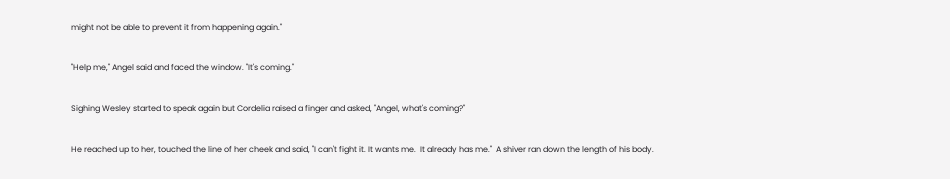might not be able to prevent it from happening again."


"Help me," Angel said and faced the window. "It's coming."


Sighing Wesley started to speak again but Cordelia raised a finger and asked, "Angel, what's coming?"


He reached up to her, touched the line of her cheek and said, "I can't fight it. It wants me.  It already has me."  A shiver ran down the length of his body.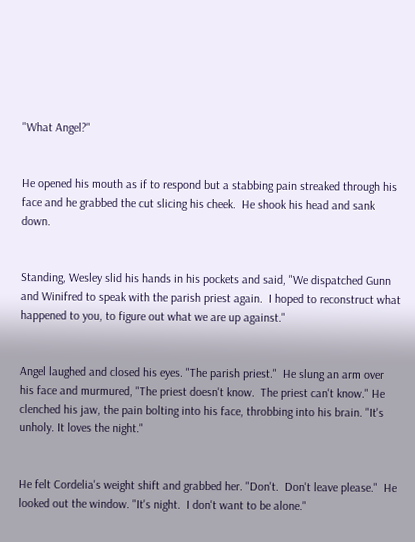"What Angel?"


He opened his mouth as if to respond but a stabbing pain streaked through his face and he grabbed the cut slicing his cheek.  He shook his head and sank down.


Standing, Wesley slid his hands in his pockets and said, "We dispatched Gunn and Winifred to speak with the parish priest again.  I hoped to reconstruct what happened to you, to figure out what we are up against."


Angel laughed and closed his eyes. "The parish priest."  He slung an arm over his face and murmured, "The priest doesn't know.  The priest can't know." He clenched his jaw, the pain bolting into his face, throbbing into his brain. "It's unholy. It loves the night."


He felt Cordelia's weight shift and grabbed her. "Don't.  Don't leave please."  He looked out the window. "It's night.  I don't want to be alone."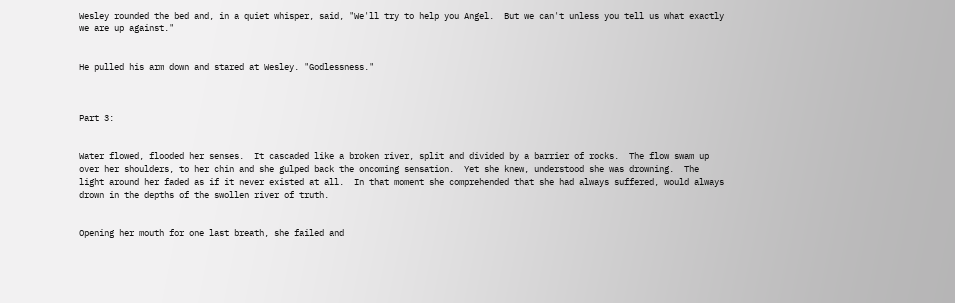Wesley rounded the bed and, in a quiet whisper, said, "We'll try to help you Angel.  But we can't unless you tell us what exactly we are up against."


He pulled his arm down and stared at Wesley. "Godlessness."



Part 3:


Water flowed, flooded her senses.  It cascaded like a broken river, split and divided by a barrier of rocks.  The flow swam up over her shoulders, to her chin and she gulped back the oncoming sensation.  Yet she knew, understood she was drowning.  The light around her faded as if it never existed at all.  In that moment she comprehended that she had always suffered, would always drown in the depths of the swollen river of truth.


Opening her mouth for one last breath, she failed and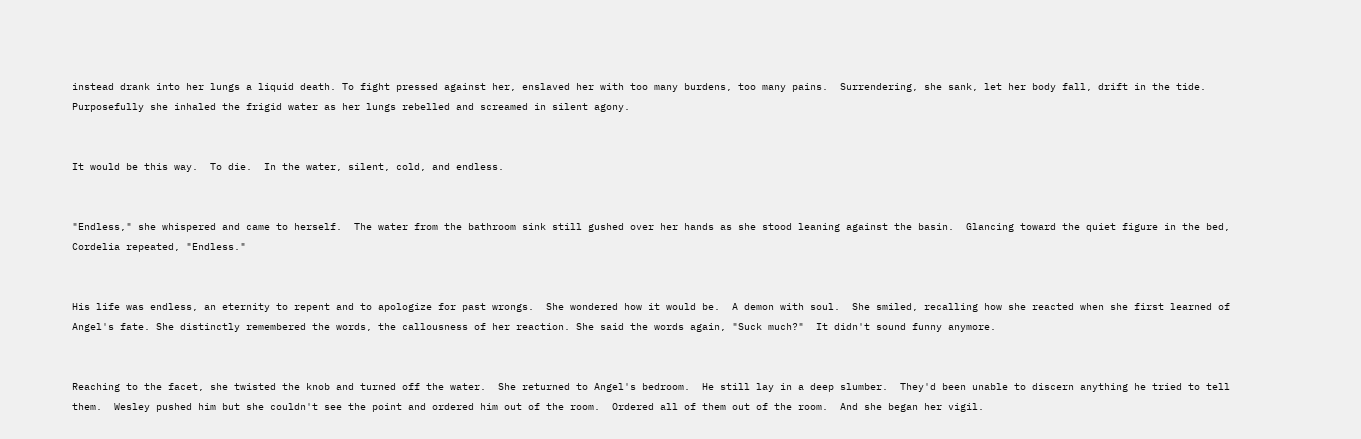instead drank into her lungs a liquid death. To fight pressed against her, enslaved her with too many burdens, too many pains.  Surrendering, she sank, let her body fall, drift in the tide.  Purposefully she inhaled the frigid water as her lungs rebelled and screamed in silent agony.


It would be this way.  To die.  In the water, silent, cold, and endless.


"Endless," she whispered and came to herself.  The water from the bathroom sink still gushed over her hands as she stood leaning against the basin.  Glancing toward the quiet figure in the bed, Cordelia repeated, "Endless."


His life was endless, an eternity to repent and to apologize for past wrongs.  She wondered how it would be.  A demon with soul.  She smiled, recalling how she reacted when she first learned of Angel's fate. She distinctly remembered the words, the callousness of her reaction. She said the words again, "Suck much?"  It didn't sound funny anymore.


Reaching to the facet, she twisted the knob and turned off the water.  She returned to Angel's bedroom.  He still lay in a deep slumber.  They'd been unable to discern anything he tried to tell them.  Wesley pushed him but she couldn't see the point and ordered him out of the room.  Ordered all of them out of the room.  And she began her vigil.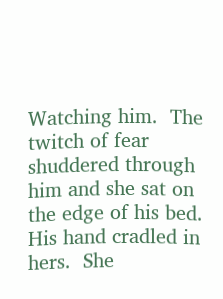Watching him.  The twitch of fear shuddered through him and she sat on the edge of his bed.  His hand cradled in hers.  She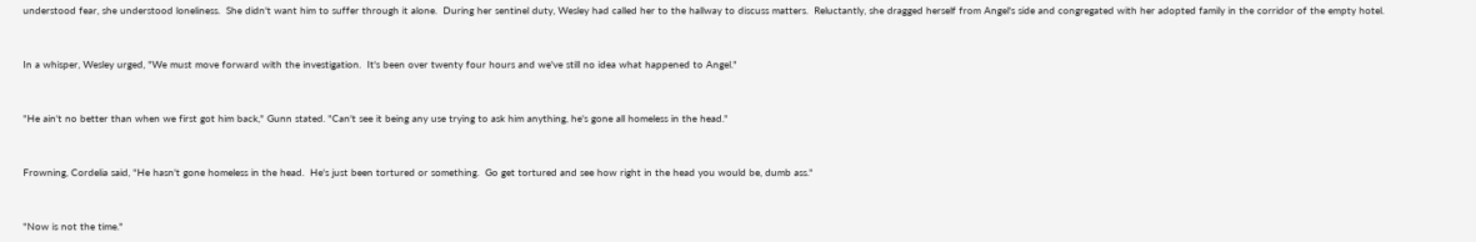understood fear, she understood loneliness.  She didn't want him to suffer through it alone.  During her sentinel duty, Wesley had called her to the hallway to discuss matters.  Reluctantly, she dragged herself from Angel's side and congregated with her adopted family in the corridor of the empty hotel.


In a whisper, Wesley urged, "We must move forward with the investigation.  It's been over twenty four hours and we've still no idea what happened to Angel."


"He ain't no better than when we first got him back," Gunn stated. "Can't see it being any use trying to ask him anything, he's gone all homeless in the head."


Frowning, Cordelia said, "He hasn't gone homeless in the head.  He's just been tortured or something.  Go get tortured and see how right in the head you would be, dumb ass."


"Now is not the time."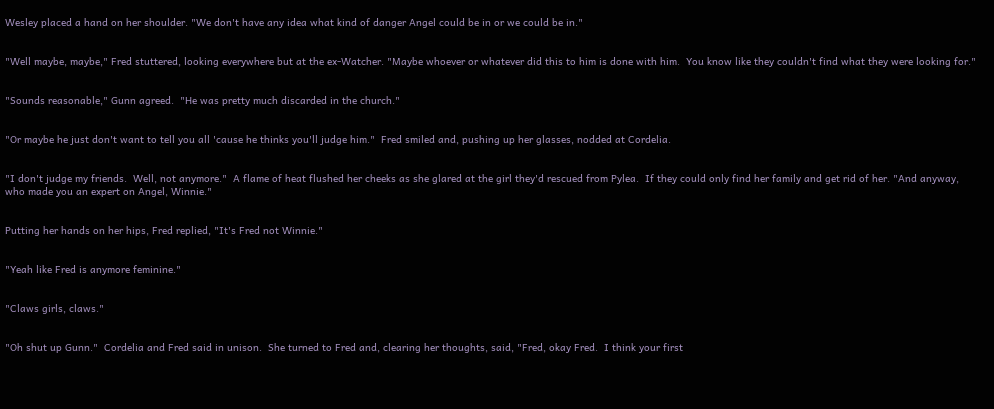Wesley placed a hand on her shoulder. "We don't have any idea what kind of danger Angel could be in or we could be in."


"Well maybe, maybe," Fred stuttered, looking everywhere but at the ex-Watcher. "Maybe whoever or whatever did this to him is done with him.  You know like they couldn't find what they were looking for."


"Sounds reasonable," Gunn agreed.  "He was pretty much discarded in the church."


"Or maybe he just don't want to tell you all 'cause he thinks you'll judge him."  Fred smiled and, pushing up her glasses, nodded at Cordelia.


"I don't judge my friends.  Well, not anymore."  A flame of heat flushed her cheeks as she glared at the girl they'd rescued from Pylea.  If they could only find her family and get rid of her. "And anyway, who made you an expert on Angel, Winnie."


Putting her hands on her hips, Fred replied, "It's Fred not Winnie."


"Yeah like Fred is anymore feminine."


"Claws girls, claws."


"Oh shut up Gunn."  Cordelia and Fred said in unison.  She turned to Fred and, clearing her thoughts, said, "Fred, okay Fred.  I think your first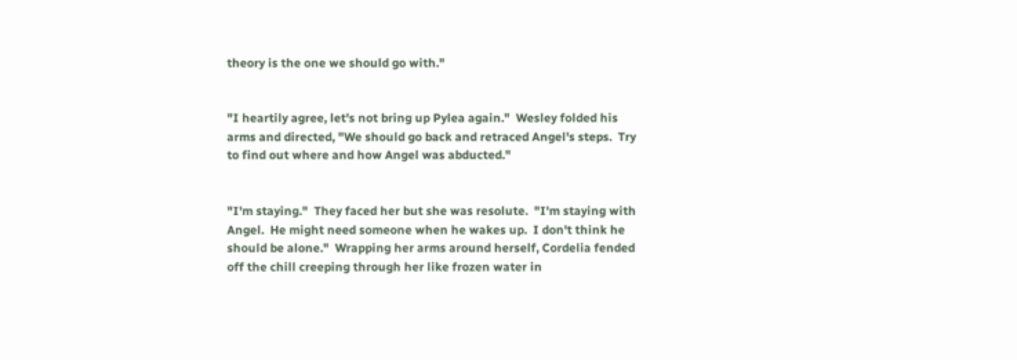theory is the one we should go with."


"I heartily agree, let's not bring up Pylea again."  Wesley folded his arms and directed, "We should go back and retraced Angel's steps.  Try to find out where and how Angel was abducted."


"I'm staying."  They faced her but she was resolute.  "I'm staying with Angel.  He might need someone when he wakes up.  I don't think he should be alone."  Wrapping her arms around herself, Cordelia fended off the chill creeping through her like frozen water in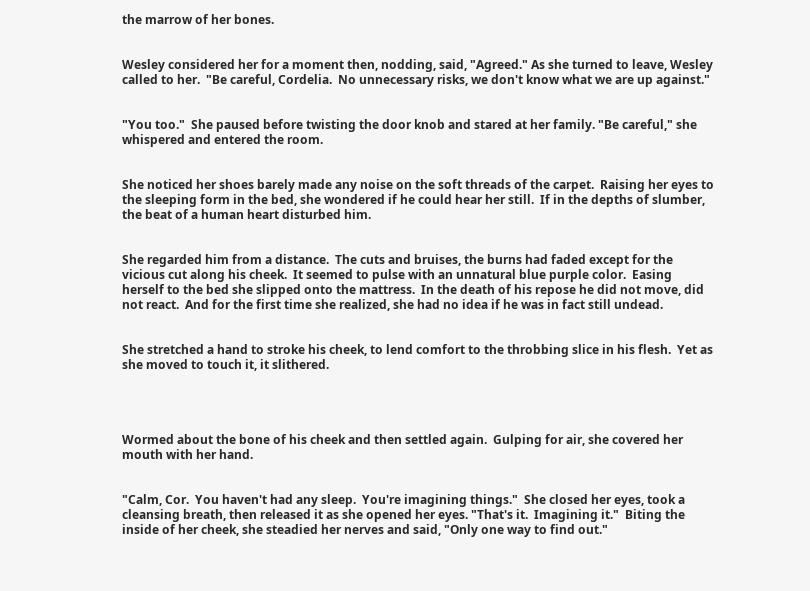the marrow of her bones.


Wesley considered her for a moment then, nodding, said, "Agreed." As she turned to leave, Wesley called to her.  "Be careful, Cordelia.  No unnecessary risks, we don't know what we are up against."


"You too."  She paused before twisting the door knob and stared at her family. "Be careful," she whispered and entered the room.


She noticed her shoes barely made any noise on the soft threads of the carpet.  Raising her eyes to the sleeping form in the bed, she wondered if he could hear her still.  If in the depths of slumber, the beat of a human heart disturbed him.


She regarded him from a distance.  The cuts and bruises, the burns had faded except for the vicious cut along his cheek.  It seemed to pulse with an unnatural blue purple color.  Easing herself to the bed she slipped onto the mattress.  In the death of his repose he did not move, did not react.  And for the first time she realized, she had no idea if he was in fact still undead.


She stretched a hand to stroke his cheek, to lend comfort to the throbbing slice in his flesh.  Yet as she moved to touch it, it slithered.




Wormed about the bone of his cheek and then settled again.  Gulping for air, she covered her mouth with her hand.


"Calm, Cor.  You haven't had any sleep.  You're imagining things."  She closed her eyes, took a cleansing breath, then released it as she opened her eyes. "That's it.  Imagining it."  Biting the inside of her cheek, she steadied her nerves and said, "Only one way to find out."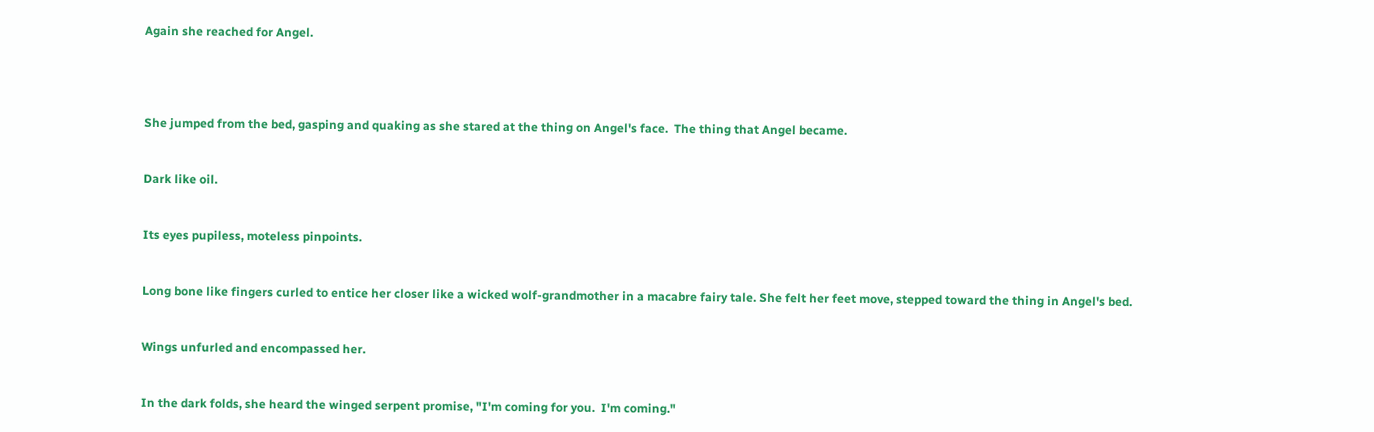Again she reached for Angel.




She jumped from the bed, gasping and quaking as she stared at the thing on Angel's face.  The thing that Angel became.


Dark like oil.


Its eyes pupiless, moteless pinpoints.


Long bone like fingers curled to entice her closer like a wicked wolf-grandmother in a macabre fairy tale. She felt her feet move, stepped toward the thing in Angel's bed.


Wings unfurled and encompassed her.


In the dark folds, she heard the winged serpent promise, "I'm coming for you.  I'm coming."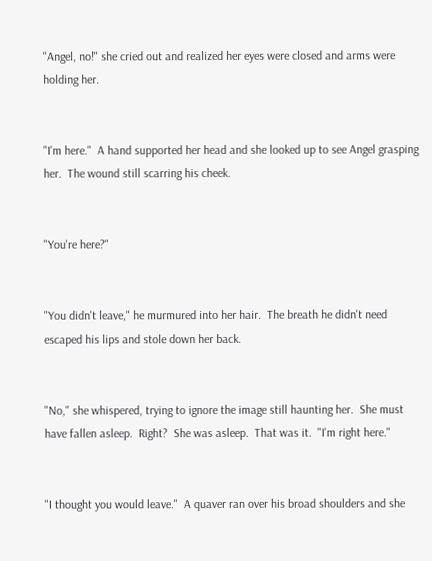"Angel, no!" she cried out and realized her eyes were closed and arms were holding her.


"I'm here."  A hand supported her head and she looked up to see Angel grasping her.  The wound still scarring his cheek.


"You're here?"


"You didn't leave," he murmured into her hair.  The breath he didn't need escaped his lips and stole down her back.


"No," she whispered, trying to ignore the image still haunting her.  She must have fallen asleep.  Right?  She was asleep.  That was it.  "I'm right here."


"I thought you would leave."  A quaver ran over his broad shoulders and she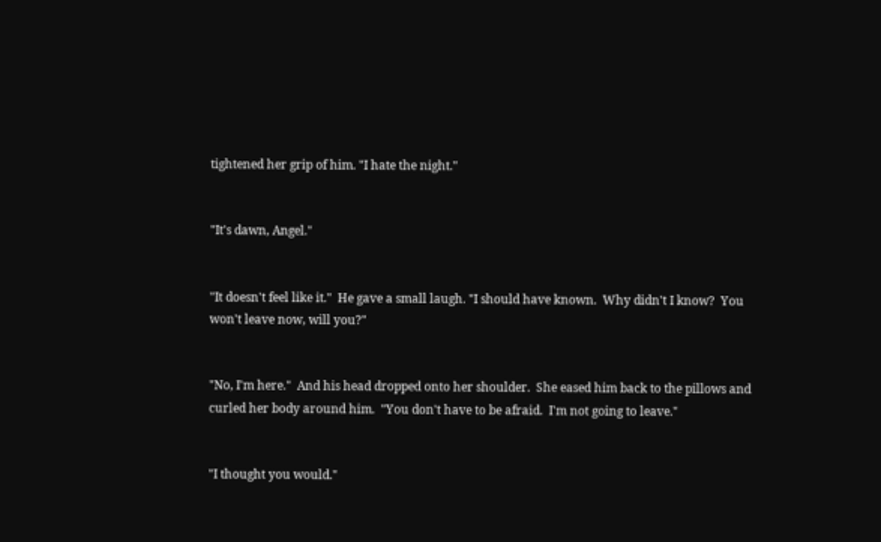tightened her grip of him. "I hate the night."


"It's dawn, Angel."


"It doesn't feel like it."  He gave a small laugh. "I should have known.  Why didn't I know?  You won't leave now, will you?"


"No, I'm here."  And his head dropped onto her shoulder.  She eased him back to the pillows and curled her body around him.  "You don't have to be afraid.  I'm not going to leave."


"I thought you would."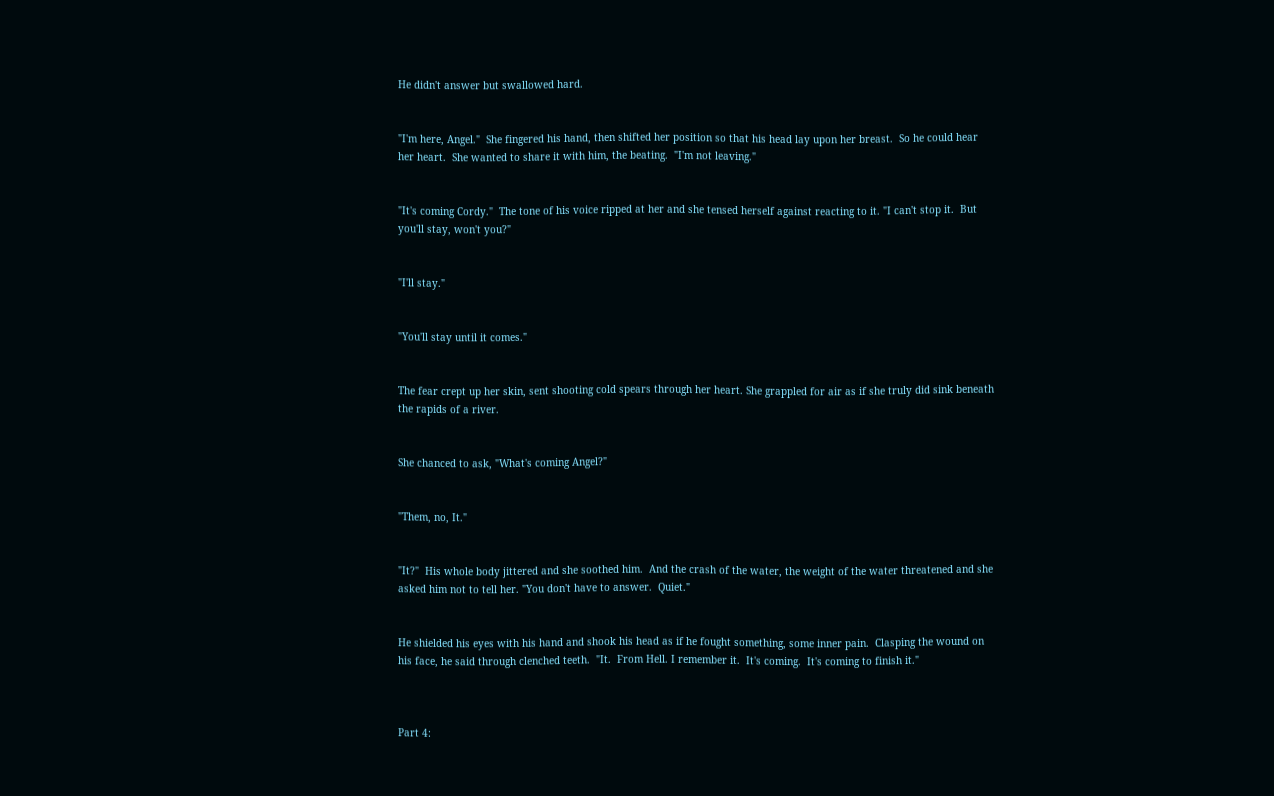He didn't answer but swallowed hard.


"I'm here, Angel."  She fingered his hand, then shifted her position so that his head lay upon her breast.  So he could hear her heart.  She wanted to share it with him, the beating.  "I'm not leaving."


"It's coming Cordy."  The tone of his voice ripped at her and she tensed herself against reacting to it. "I can't stop it.  But you'll stay, won't you?"


"I'll stay."


"You'll stay until it comes."


The fear crept up her skin, sent shooting cold spears through her heart. She grappled for air as if she truly did sink beneath the rapids of a river.


She chanced to ask, "What's coming Angel?"


"Them, no, It."


"It?"  His whole body jittered and she soothed him.  And the crash of the water, the weight of the water threatened and she asked him not to tell her. "You don't have to answer.  Quiet."


He shielded his eyes with his hand and shook his head as if he fought something, some inner pain.  Clasping the wound on his face, he said through clenched teeth.  "It.  From Hell. I remember it.  It's coming.  It's coming to finish it."



Part 4: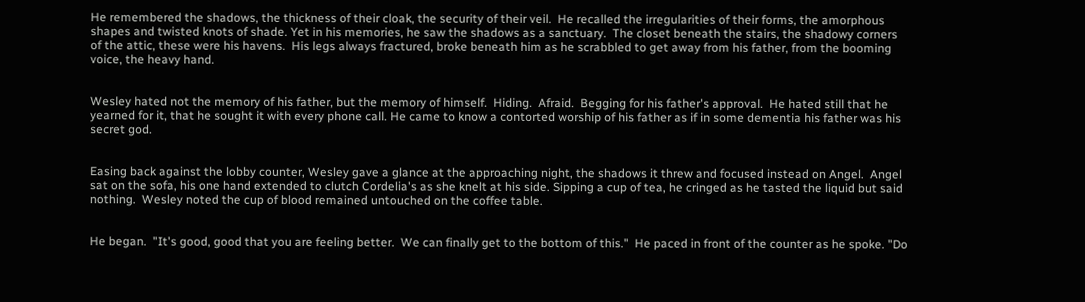He remembered the shadows, the thickness of their cloak, the security of their veil.  He recalled the irregularities of their forms, the amorphous shapes and twisted knots of shade. Yet in his memories, he saw the shadows as a sanctuary.  The closet beneath the stairs, the shadowy corners of the attic, these were his havens.  His legs always fractured, broke beneath him as he scrabbled to get away from his father, from the booming voice, the heavy hand.


Wesley hated not the memory of his father, but the memory of himself.  Hiding.  Afraid.  Begging for his father's approval.  He hated still that he yearned for it, that he sought it with every phone call. He came to know a contorted worship of his father as if in some dementia his father was his secret god.


Easing back against the lobby counter, Wesley gave a glance at the approaching night, the shadows it threw and focused instead on Angel.  Angel sat on the sofa, his one hand extended to clutch Cordelia's as she knelt at his side. Sipping a cup of tea, he cringed as he tasted the liquid but said nothing.  Wesley noted the cup of blood remained untouched on the coffee table.


He began.  "It's good, good that you are feeling better.  We can finally get to the bottom of this."  He paced in front of the counter as he spoke. "Do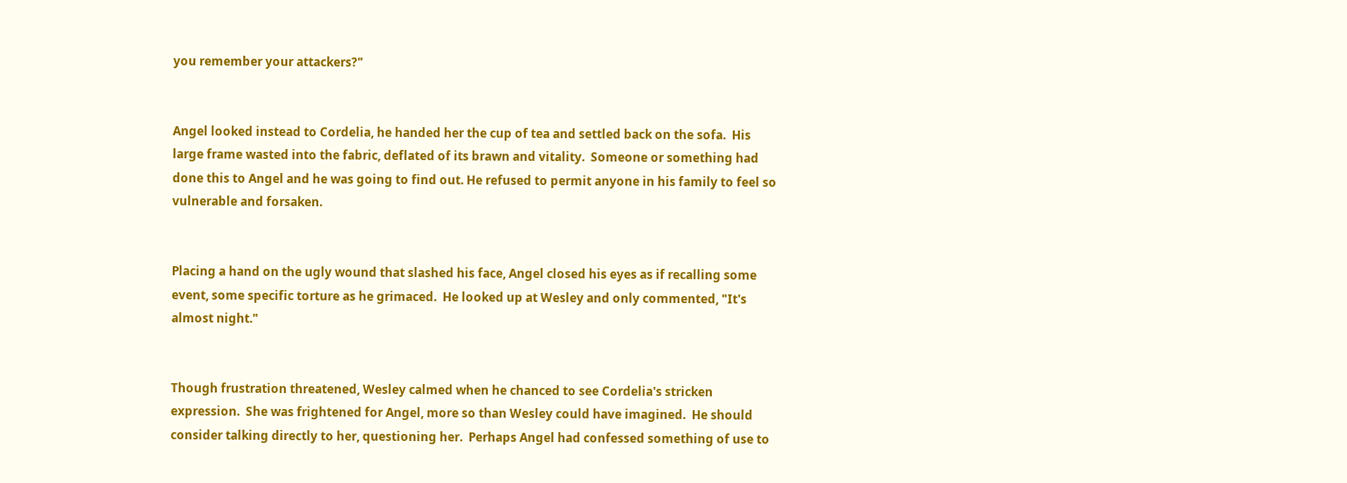you remember your attackers?"


Angel looked instead to Cordelia, he handed her the cup of tea and settled back on the sofa.  His large frame wasted into the fabric, deflated of its brawn and vitality.  Someone or something had done this to Angel and he was going to find out. He refused to permit anyone in his family to feel so vulnerable and forsaken.


Placing a hand on the ugly wound that slashed his face, Angel closed his eyes as if recalling some event, some specific torture as he grimaced.  He looked up at Wesley and only commented, "It's almost night."


Though frustration threatened, Wesley calmed when he chanced to see Cordelia's stricken expression.  She was frightened for Angel, more so than Wesley could have imagined.  He should consider talking directly to her, questioning her.  Perhaps Angel had confessed something of use to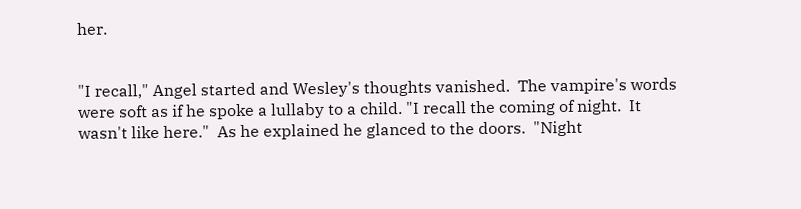her.


"I recall," Angel started and Wesley's thoughts vanished.  The vampire's words were soft as if he spoke a lullaby to a child. "I recall the coming of night.  It wasn't like here."  As he explained he glanced to the doors.  "Night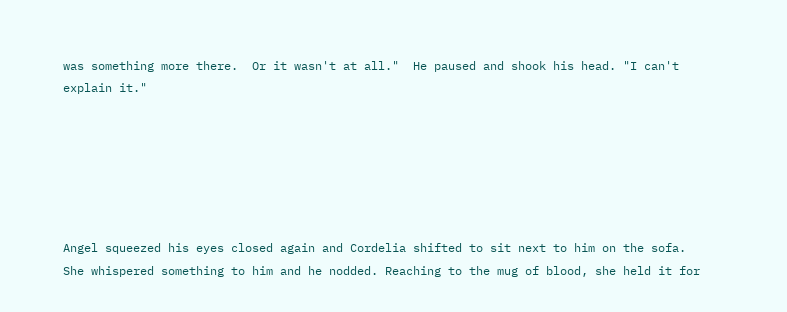was something more there.  Or it wasn't at all."  He paused and shook his head. "I can't explain it."






Angel squeezed his eyes closed again and Cordelia shifted to sit next to him on the sofa.  She whispered something to him and he nodded. Reaching to the mug of blood, she held it for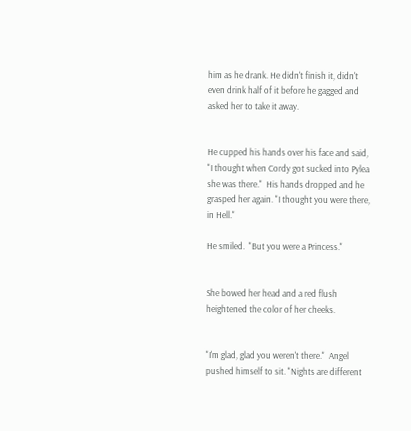him as he drank. He didn't finish it, didn't even drink half of it before he gagged and asked her to take it away.


He cupped his hands over his face and said, "I thought when Cordy got sucked into Pylea she was there."  His hands dropped and he grasped her again. "I thought you were there, in Hell."

He smiled.  "But you were a Princess."


She bowed her head and a red flush heightened the color of her cheeks.


"I'm glad, glad you weren't there."  Angel pushed himself to sit. "Nights are different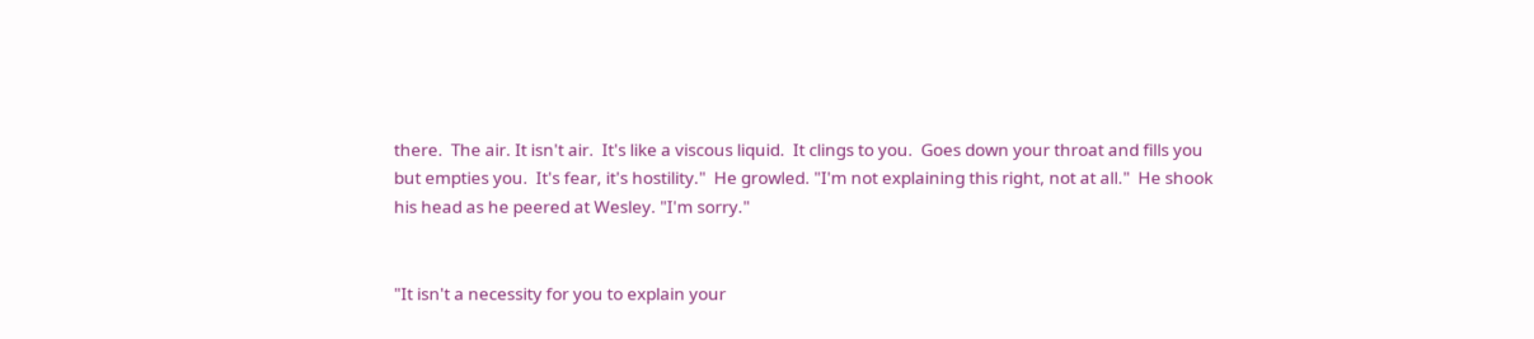there.  The air. It isn't air.  It's like a viscous liquid.  It clings to you.  Goes down your throat and fills you but empties you.  It's fear, it's hostility."  He growled. "I'm not explaining this right, not at all."  He shook his head as he peered at Wesley. "I'm sorry."


"It isn't a necessity for you to explain your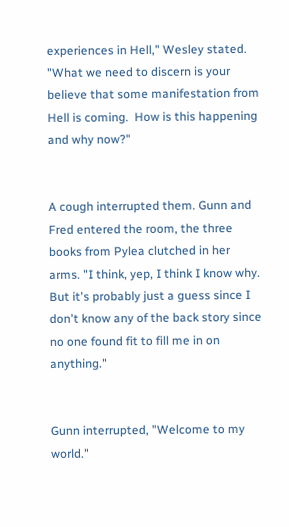experiences in Hell," Wesley stated. "What we need to discern is your believe that some manifestation from Hell is coming.  How is this happening and why now?"


A cough interrupted them. Gunn and Fred entered the room, the three books from Pylea clutched in her arms. "I think, yep, I think I know why.  But it's probably just a guess since I don't know any of the back story since no one found fit to fill me in on anything."


Gunn interrupted, "Welcome to my world."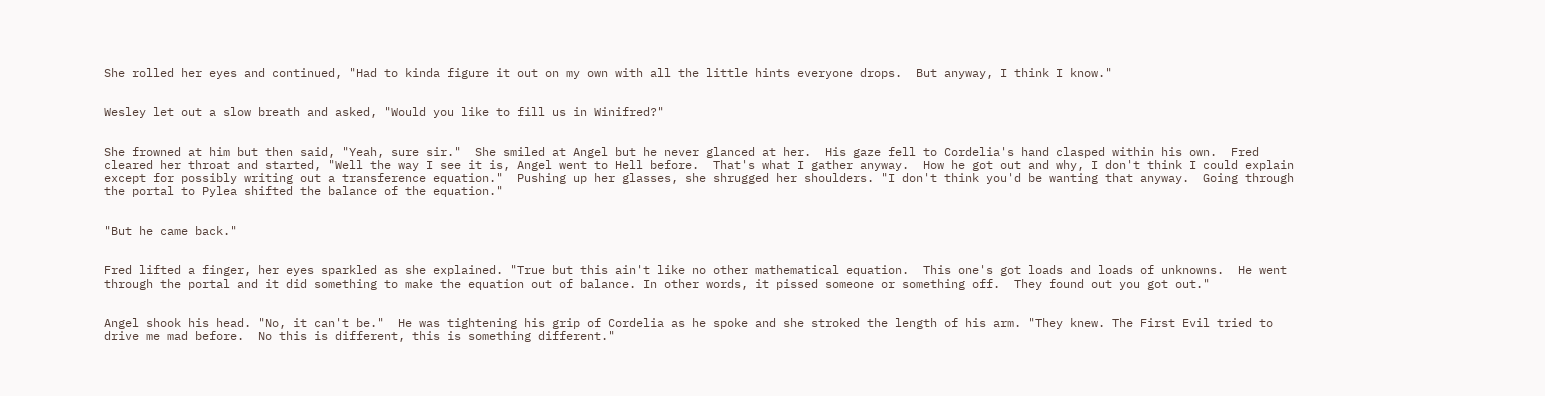She rolled her eyes and continued, "Had to kinda figure it out on my own with all the little hints everyone drops.  But anyway, I think I know."


Wesley let out a slow breath and asked, "Would you like to fill us in Winifred?"


She frowned at him but then said, "Yeah, sure sir."  She smiled at Angel but he never glanced at her.  His gaze fell to Cordelia's hand clasped within his own.  Fred cleared her throat and started, "Well the way I see it is, Angel went to Hell before.  That's what I gather anyway.  How he got out and why, I don't think I could explain except for possibly writing out a transference equation."  Pushing up her glasses, she shrugged her shoulders. "I don't think you'd be wanting that anyway.  Going through the portal to Pylea shifted the balance of the equation."


"But he came back."


Fred lifted a finger, her eyes sparkled as she explained. "True but this ain't like no other mathematical equation.  This one's got loads and loads of unknowns.  He went through the portal and it did something to make the equation out of balance. In other words, it pissed someone or something off.  They found out you got out."


Angel shook his head. "No, it can't be."  He was tightening his grip of Cordelia as he spoke and she stroked the length of his arm. "They knew. The First Evil tried to drive me mad before.  No this is different, this is something different."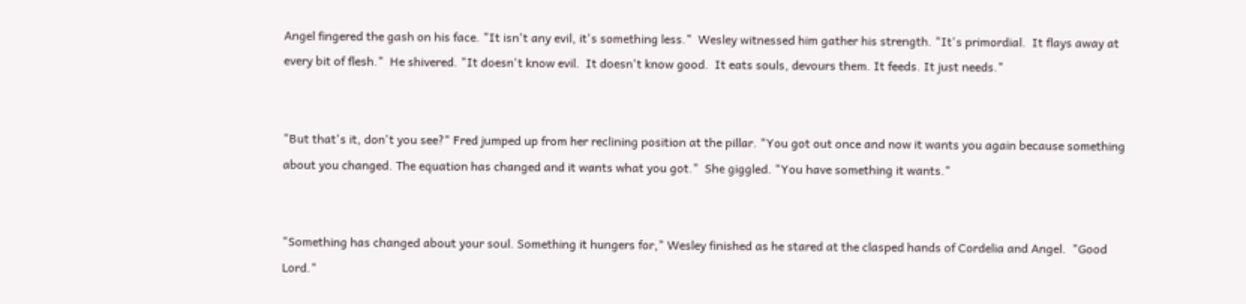Angel fingered the gash on his face. "It isn't any evil, it's something less."  Wesley witnessed him gather his strength. "It's primordial.  It flays away at every bit of flesh."  He shivered. "It doesn't know evil.  It doesn't know good.  It eats souls, devours them. It feeds. It just needs."


"But that's it, don't you see?" Fred jumped up from her reclining position at the pillar. "You got out once and now it wants you again because something about you changed. The equation has changed and it wants what you got."  She giggled. "You have something it wants."


"Something has changed about your soul. Something it hungers for," Wesley finished as he stared at the clasped hands of Cordelia and Angel.  "Good Lord."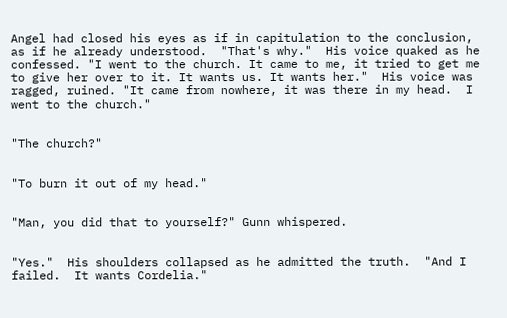Angel had closed his eyes as if in capitulation to the conclusion, as if he already understood.  "That's why."  His voice quaked as he confessed. "I went to the church. It came to me, it tried to get me to give her over to it. It wants us. It wants her."  His voice was ragged, ruined. "It came from nowhere, it was there in my head.  I went to the church."


"The church?"


"To burn it out of my head."


"Man, you did that to yourself?" Gunn whispered.


"Yes."  His shoulders collapsed as he admitted the truth.  "And I failed.  It wants Cordelia."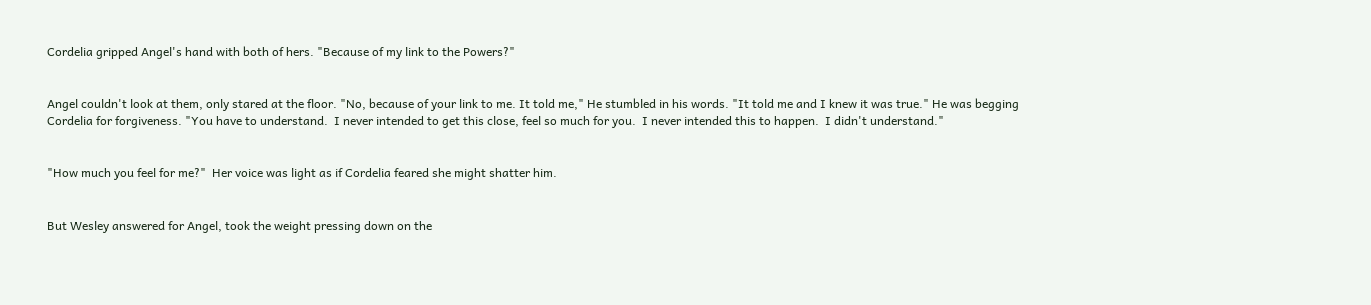Cordelia gripped Angel's hand with both of hers. "Because of my link to the Powers?"


Angel couldn't look at them, only stared at the floor. "No, because of your link to me. It told me," He stumbled in his words. "It told me and I knew it was true." He was begging Cordelia for forgiveness. "You have to understand.  I never intended to get this close, feel so much for you.  I never intended this to happen.  I didn't understand."


"How much you feel for me?"  Her voice was light as if Cordelia feared she might shatter him.


But Wesley answered for Angel, took the weight pressing down on the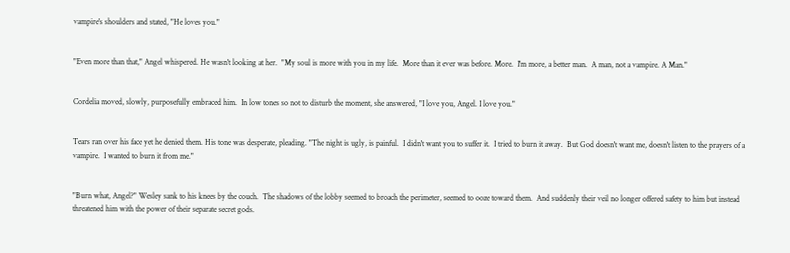vampire's shoulders and stated, "He loves you."


"Even more than that," Angel whispered. He wasn't looking at her.  "My soul is more with you in my life.  More than it ever was before. More.  I'm more, a better man.  A man, not a vampire. A Man."


Cordelia moved, slowly, purposefully embraced him.  In low tones so not to disturb the moment, she answered, "I love you, Angel. I love you."


Tears ran over his face yet he denied them. His tone was desperate, pleading. "The night is ugly, is painful.  I didn't want you to suffer it.  I tried to burn it away.  But God doesn't want me, doesn't listen to the prayers of a vampire.  I wanted to burn it from me."


"Burn what, Angel?" Wesley sank to his knees by the couch.  The shadows of the lobby seemed to broach the perimeter, seemed to ooze toward them.  And suddenly their veil no longer offered safety to him but instead threatened him with the power of their separate secret gods.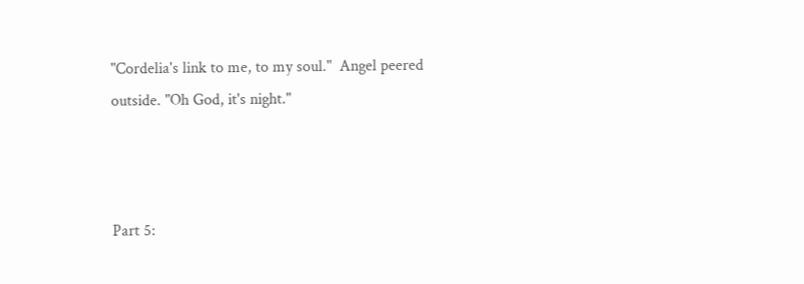"Cordelia's link to me, to my soul."  Angel peered outside. "Oh God, it's night."



Part 5: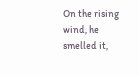On the rising wind, he smelled it,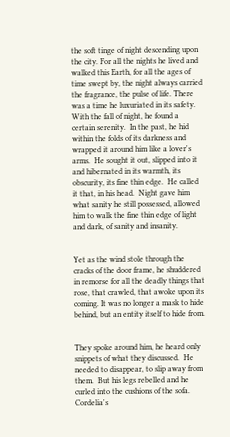the soft tinge of night descending upon the city. For all the nights he lived and walked this Earth, for all the ages of time swept by, the night always carried the fragrance, the pulse of life. There was a time he luxuriated in its safety. With the fall of night, he found a certain serenity.  In the past, he hid within the folds of its darkness and wrapped it around him like a lover's arms.  He sought it out, slipped into it and hibernated in its warmth, its obscurity, its fine thin edge.  He called it that, in his head.  Night gave him what sanity he still possessed, allowed him to walk the fine thin edge of light and dark, of sanity and insanity.


Yet as the wind stole through the cracks of the door frame, he shuddered in remorse for all the deadly things that rose, that crawled, that awoke upon its coming. It was no longer a mask to hide behind, but an entity itself to hide from.


They spoke around him, he heard only snippets of what they discussed.  He needed to disappear, to slip away from them.  But his legs rebelled and he curled into the cushions of the sofa.  Cordelia's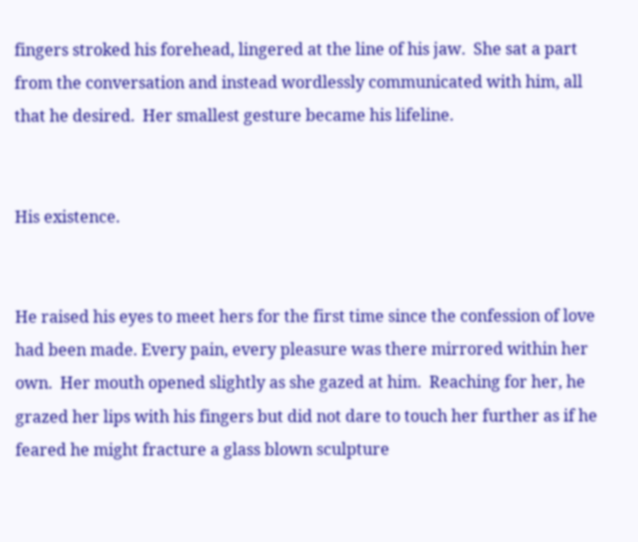fingers stroked his forehead, lingered at the line of his jaw.  She sat a part from the conversation and instead wordlessly communicated with him, all that he desired.  Her smallest gesture became his lifeline.


His existence.


He raised his eyes to meet hers for the first time since the confession of love had been made. Every pain, every pleasure was there mirrored within her own.  Her mouth opened slightly as she gazed at him.  Reaching for her, he grazed her lips with his fingers but did not dare to touch her further as if he feared he might fracture a glass blown sculpture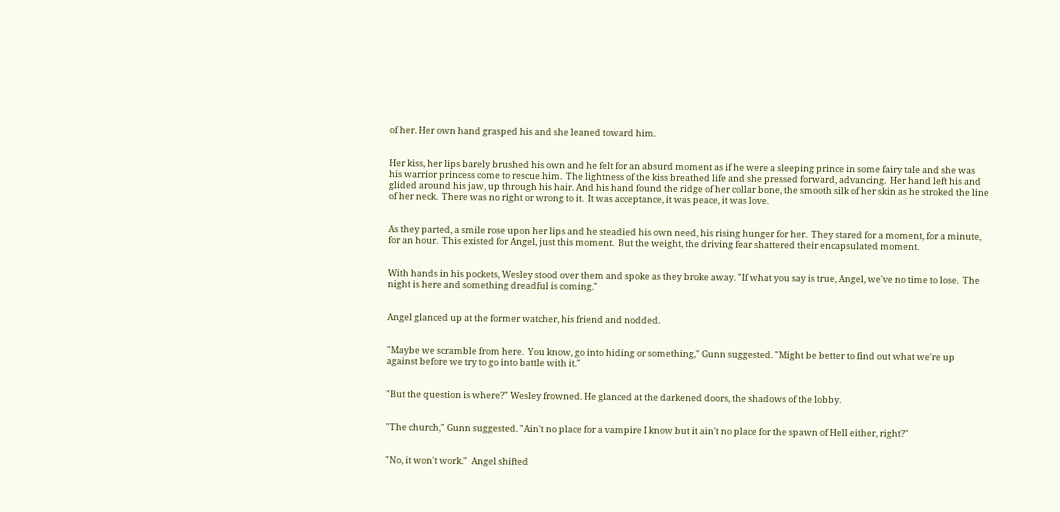of her. Her own hand grasped his and she leaned toward him.


Her kiss, her lips barely brushed his own and he felt for an absurd moment as if he were a sleeping prince in some fairy tale and she was his warrior princess come to rescue him.  The lightness of the kiss breathed life and she pressed forward, advancing.  Her hand left his and glided around his jaw, up through his hair. And his hand found the ridge of her collar bone, the smooth silk of her skin as he stroked the line of her neck.  There was no right or wrong to it.  It was acceptance, it was peace, it was love.


As they parted, a smile rose upon her lips and he steadied his own need, his rising hunger for her.  They stared for a moment, for a minute, for an hour.  This existed for Angel, just this moment.  But the weight, the driving fear shattered their encapsulated moment.


With hands in his pockets, Wesley stood over them and spoke as they broke away. "If what you say is true, Angel, we've no time to lose.  The night is here and something dreadful is coming."


Angel glanced up at the former watcher, his friend and nodded.


"Maybe we scramble from here.  You know, go into hiding or something," Gunn suggested. "Might be better to find out what we're up against before we try to go into battle with it."


"But the question is where?" Wesley frowned. He glanced at the darkened doors, the shadows of the lobby.


"The church," Gunn suggested. "Ain't no place for a vampire I know but it ain't no place for the spawn of Hell either, right?"


"No, it won't work."  Angel shifted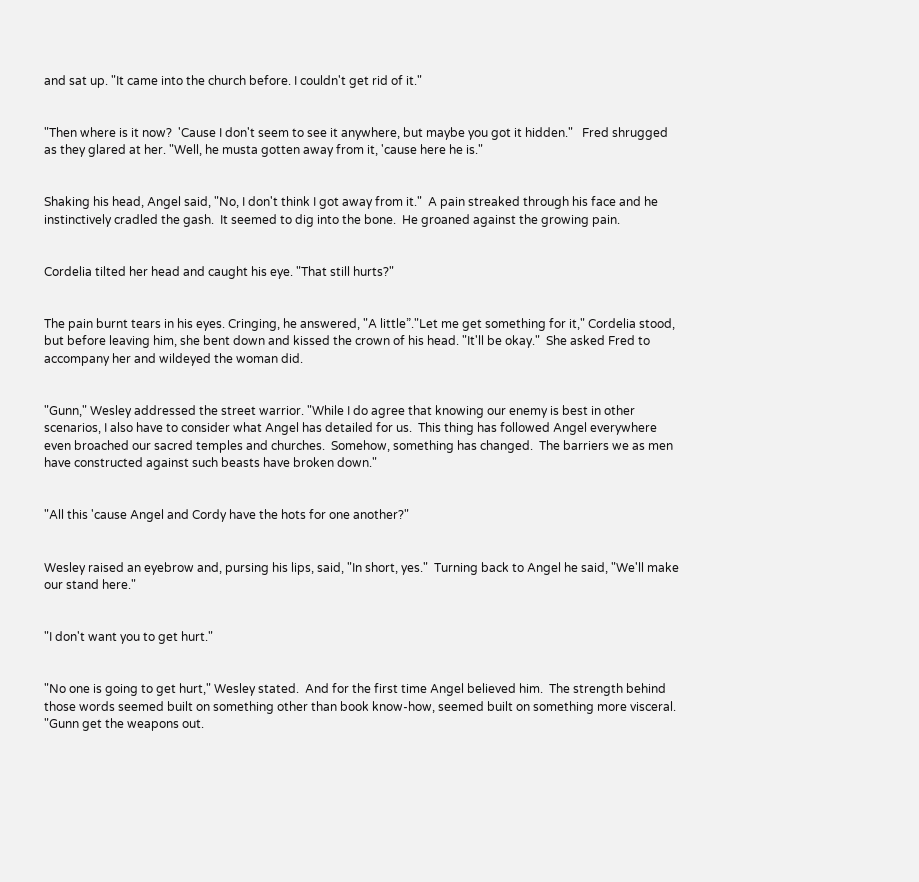and sat up. "It came into the church before. I couldn't get rid of it."


"Then where is it now?  'Cause I don't seem to see it anywhere, but maybe you got it hidden."   Fred shrugged as they glared at her. "Well, he musta gotten away from it, 'cause here he is."


Shaking his head, Angel said, "No, I don't think I got away from it."  A pain streaked through his face and he instinctively cradled the gash.  It seemed to dig into the bone.  He groaned against the growing pain.


Cordelia tilted her head and caught his eye. "That still hurts?"


The pain burnt tears in his eyes. Cringing, he answered, "A little”."Let me get something for it," Cordelia stood, but before leaving him, she bent down and kissed the crown of his head. "It'll be okay."  She asked Fred to accompany her and wildeyed the woman did.


"Gunn," Wesley addressed the street warrior. "While I do agree that knowing our enemy is best in other scenarios, I also have to consider what Angel has detailed for us.  This thing has followed Angel everywhere even broached our sacred temples and churches.  Somehow, something has changed.  The barriers we as men have constructed against such beasts have broken down."


"All this 'cause Angel and Cordy have the hots for one another?"


Wesley raised an eyebrow and, pursing his lips, said, "In short, yes."  Turning back to Angel he said, "We'll make our stand here."


"I don't want you to get hurt."


"No one is going to get hurt," Wesley stated.  And for the first time Angel believed him.  The strength behind those words seemed built on something other than book know-how, seemed built on something more visceral. "Gunn get the weapons out.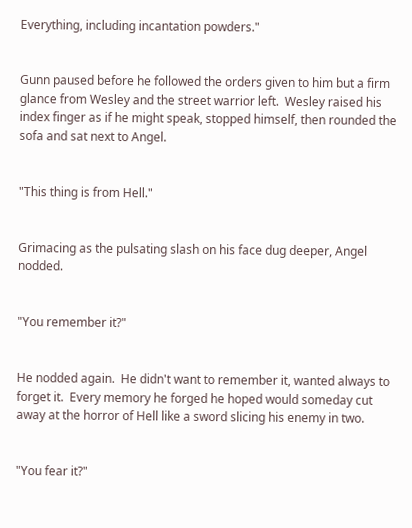Everything, including incantation powders."


Gunn paused before he followed the orders given to him but a firm glance from Wesley and the street warrior left.  Wesley raised his index finger as if he might speak, stopped himself, then rounded the sofa and sat next to Angel.


"This thing is from Hell."


Grimacing as the pulsating slash on his face dug deeper, Angel nodded.


"You remember it?"


He nodded again.  He didn't want to remember it, wanted always to forget it.  Every memory he forged he hoped would someday cut away at the horror of Hell like a sword slicing his enemy in two.


"You fear it?"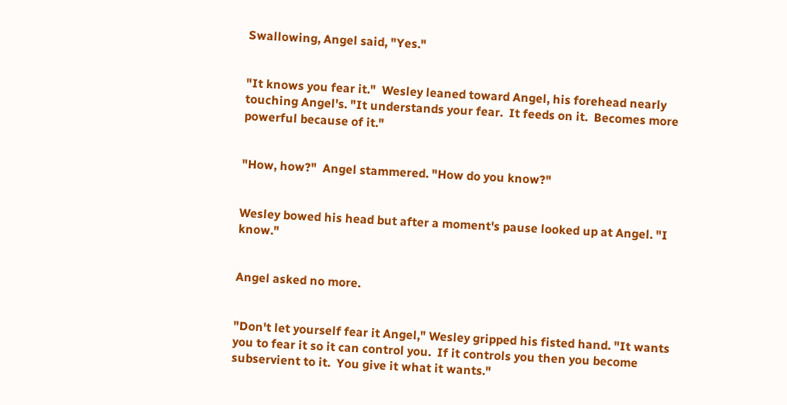Swallowing, Angel said, "Yes."


"It knows you fear it."  Wesley leaned toward Angel, his forehead nearly touching Angel's. "It understands your fear.  It feeds on it.  Becomes more powerful because of it."


"How, how?"  Angel stammered. "How do you know?"


Wesley bowed his head but after a moment's pause looked up at Angel. "I know."


Angel asked no more.


"Don't let yourself fear it Angel," Wesley gripped his fisted hand. "It wants you to fear it so it can control you.  If it controls you then you become subservient to it.  You give it what it wants."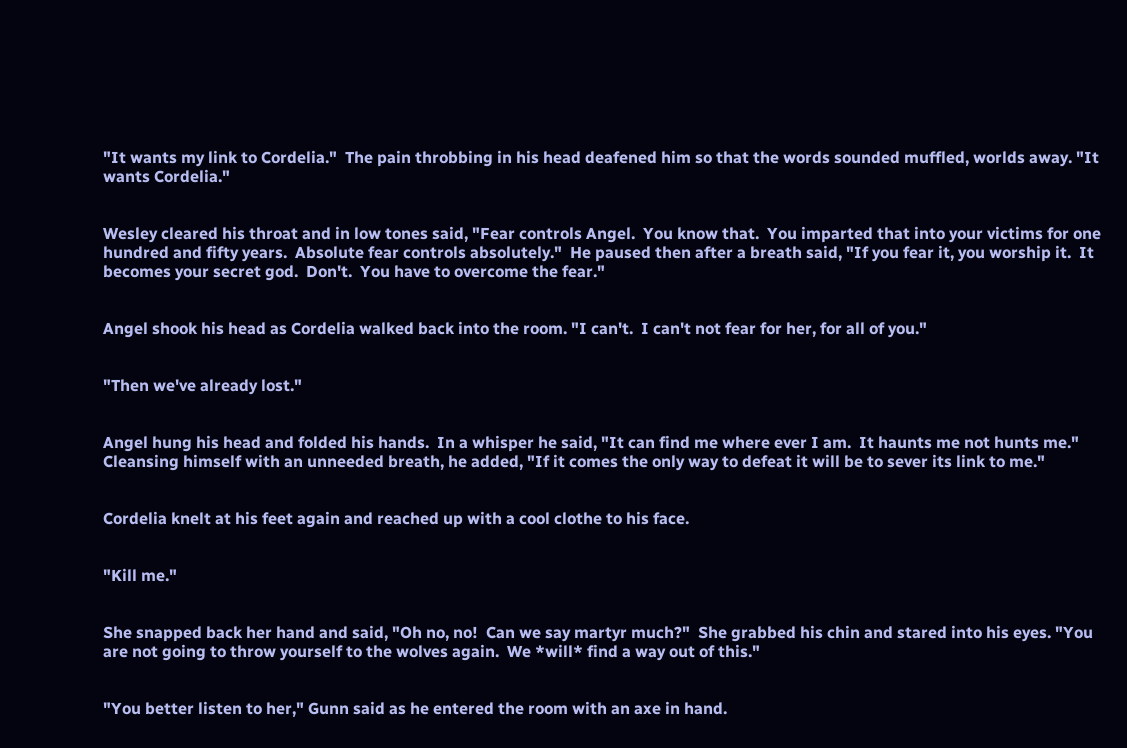"It wants my link to Cordelia."  The pain throbbing in his head deafened him so that the words sounded muffled, worlds away. "It wants Cordelia."


Wesley cleared his throat and in low tones said, "Fear controls Angel.  You know that.  You imparted that into your victims for one hundred and fifty years.  Absolute fear controls absolutely."  He paused then after a breath said, "If you fear it, you worship it.  It becomes your secret god.  Don't.  You have to overcome the fear."


Angel shook his head as Cordelia walked back into the room. "I can't.  I can't not fear for her, for all of you."


"Then we've already lost."


Angel hung his head and folded his hands.  In a whisper he said, "It can find me where ever I am.  It haunts me not hunts me."  Cleansing himself with an unneeded breath, he added, "If it comes the only way to defeat it will be to sever its link to me."


Cordelia knelt at his feet again and reached up with a cool clothe to his face.


"Kill me."


She snapped back her hand and said, "Oh no, no!  Can we say martyr much?"  She grabbed his chin and stared into his eyes. "You are not going to throw yourself to the wolves again.  We *will* find a way out of this."


"You better listen to her," Gunn said as he entered the room with an axe in hand.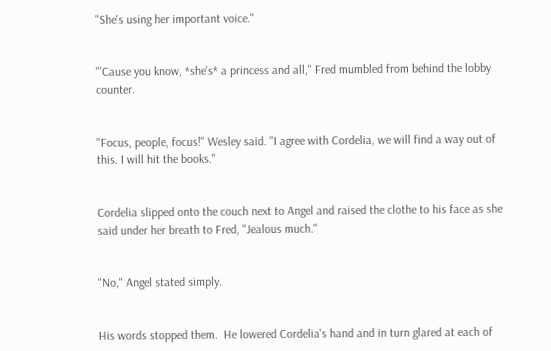"She's using her important voice."


"'Cause you know, *she's* a princess and all," Fred mumbled from behind the lobby counter.


"Focus, people, focus!" Wesley said. "I agree with Cordelia, we will find a way out of this. I will hit the books."


Cordelia slipped onto the couch next to Angel and raised the clothe to his face as she said under her breath to Fred, "Jealous much."


"No," Angel stated simply.


His words stopped them.  He lowered Cordelia's hand and in turn glared at each of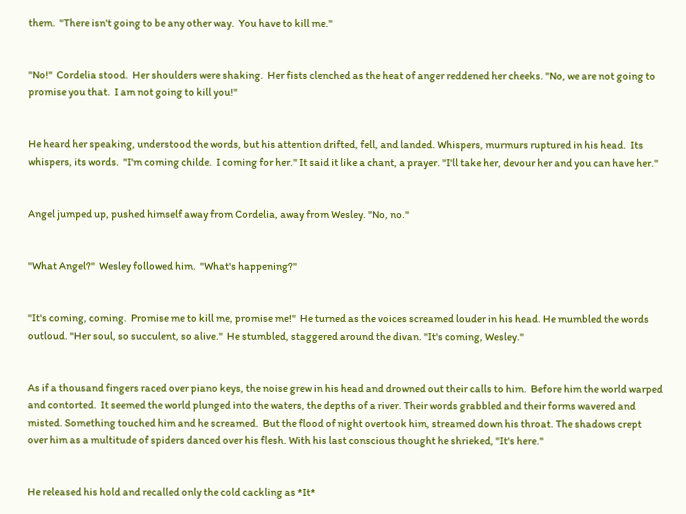them.  "There isn't going to be any other way.  You have to kill me."


"No!"  Cordelia stood.  Her shoulders were shaking.  Her fists clenched as the heat of anger reddened her cheeks. "No, we are not going to promise you that.  I am not going to kill you!"


He heard her speaking, understood the words, but his attention drifted, fell, and landed. Whispers, murmurs ruptured in his head.  Its whispers, its words.  "I'm coming childe.  I coming for her." It said it like a chant, a prayer. "I'll take her, devour her and you can have her."


Angel jumped up, pushed himself away from Cordelia, away from Wesley. "No, no."


"What Angel?"  Wesley followed him.  "What's happening?"


"It's coming, coming.  Promise me to kill me, promise me!"  He turned as the voices screamed louder in his head. He mumbled the words outloud. "Her soul, so succulent, so alive."  He stumbled, staggered around the divan. "It's coming, Wesley."


As if a thousand fingers raced over piano keys, the noise grew in his head and drowned out their calls to him.  Before him the world warped and contorted.  It seemed the world plunged into the waters, the depths of a river. Their words grabbled and their forms wavered and misted. Something touched him and he screamed.  But the flood of night overtook him, streamed down his throat. The shadows crept over him as a multitude of spiders danced over his flesh. With his last conscious thought he shrieked, "It's here."


He released his hold and recalled only the cold cackling as *It*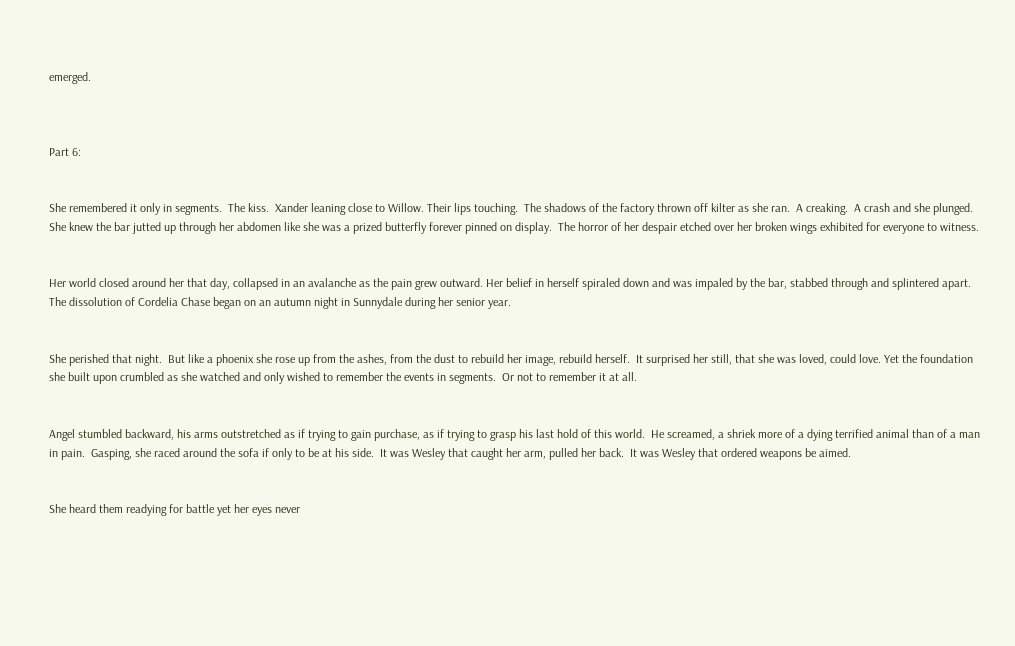emerged.



Part 6:


She remembered it only in segments.  The kiss.  Xander leaning close to Willow. Their lips touching.  The shadows of the factory thrown off kilter as she ran.  A creaking.  A crash and she plunged.  She knew the bar jutted up through her abdomen like she was a prized butterfly forever pinned on display.  The horror of her despair etched over her broken wings exhibited for everyone to witness.


Her world closed around her that day, collapsed in an avalanche as the pain grew outward. Her belief in herself spiraled down and was impaled by the bar, stabbed through and splintered apart.  The dissolution of Cordelia Chase began on an autumn night in Sunnydale during her senior year.


She perished that night.  But like a phoenix she rose up from the ashes, from the dust to rebuild her image, rebuild herself.  It surprised her still, that she was loved, could love. Yet the foundation she built upon crumbled as she watched and only wished to remember the events in segments.  Or not to remember it at all.


Angel stumbled backward, his arms outstretched as if trying to gain purchase, as if trying to grasp his last hold of this world.  He screamed, a shriek more of a dying terrified animal than of a man in pain.  Gasping, she raced around the sofa if only to be at his side.  It was Wesley that caught her arm, pulled her back.  It was Wesley that ordered weapons be aimed.


She heard them readying for battle yet her eyes never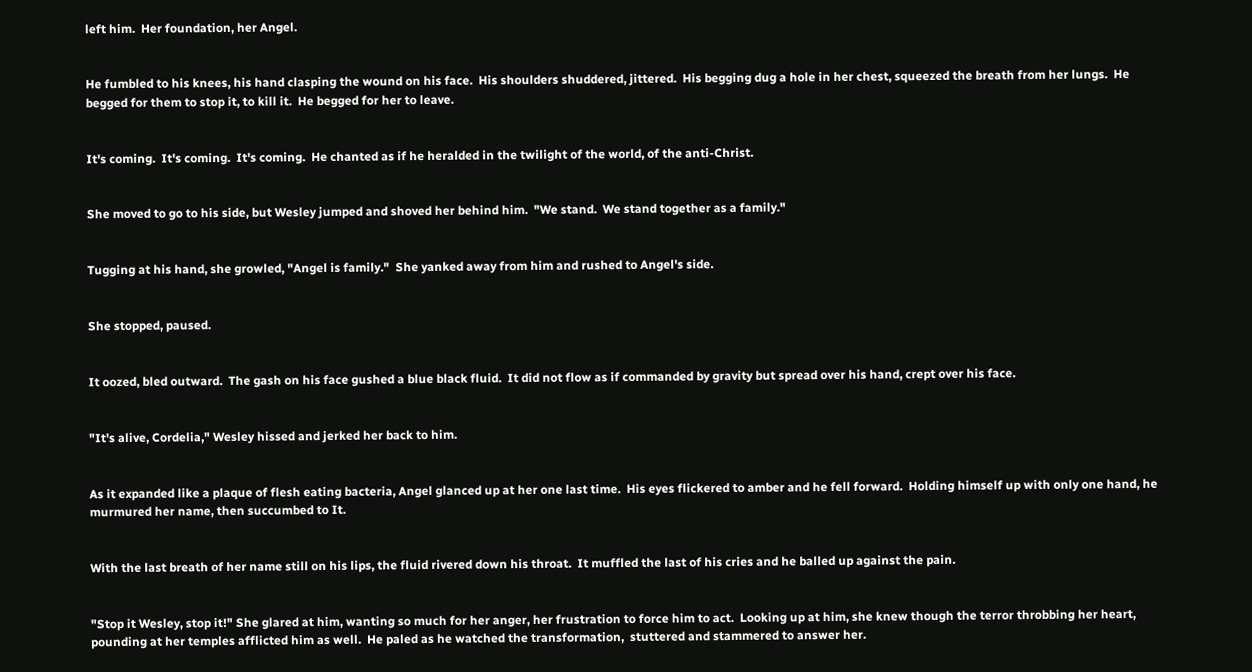left him.  Her foundation, her Angel.


He fumbled to his knees, his hand clasping the wound on his face.  His shoulders shuddered, jittered.  His begging dug a hole in her chest, squeezed the breath from her lungs.  He begged for them to stop it, to kill it.  He begged for her to leave.


It's coming.  It's coming.  It's coming.  He chanted as if he heralded in the twilight of the world, of the anti-Christ.


She moved to go to his side, but Wesley jumped and shoved her behind him.  "We stand.  We stand together as a family."


Tugging at his hand, she growled, "Angel is family."  She yanked away from him and rushed to Angel's side.


She stopped, paused.


It oozed, bled outward.  The gash on his face gushed a blue black fluid.  It did not flow as if commanded by gravity but spread over his hand, crept over his face.


"It's alive, Cordelia," Wesley hissed and jerked her back to him.


As it expanded like a plaque of flesh eating bacteria, Angel glanced up at her one last time.  His eyes flickered to amber and he fell forward.  Holding himself up with only one hand, he murmured her name, then succumbed to It.


With the last breath of her name still on his lips, the fluid rivered down his throat.  It muffled the last of his cries and he balled up against the pain.


"Stop it Wesley, stop it!" She glared at him, wanting so much for her anger, her frustration to force him to act.  Looking up at him, she knew though the terror throbbing her heart, pounding at her temples afflicted him as well.  He paled as he watched the transformation,  stuttered and stammered to answer her.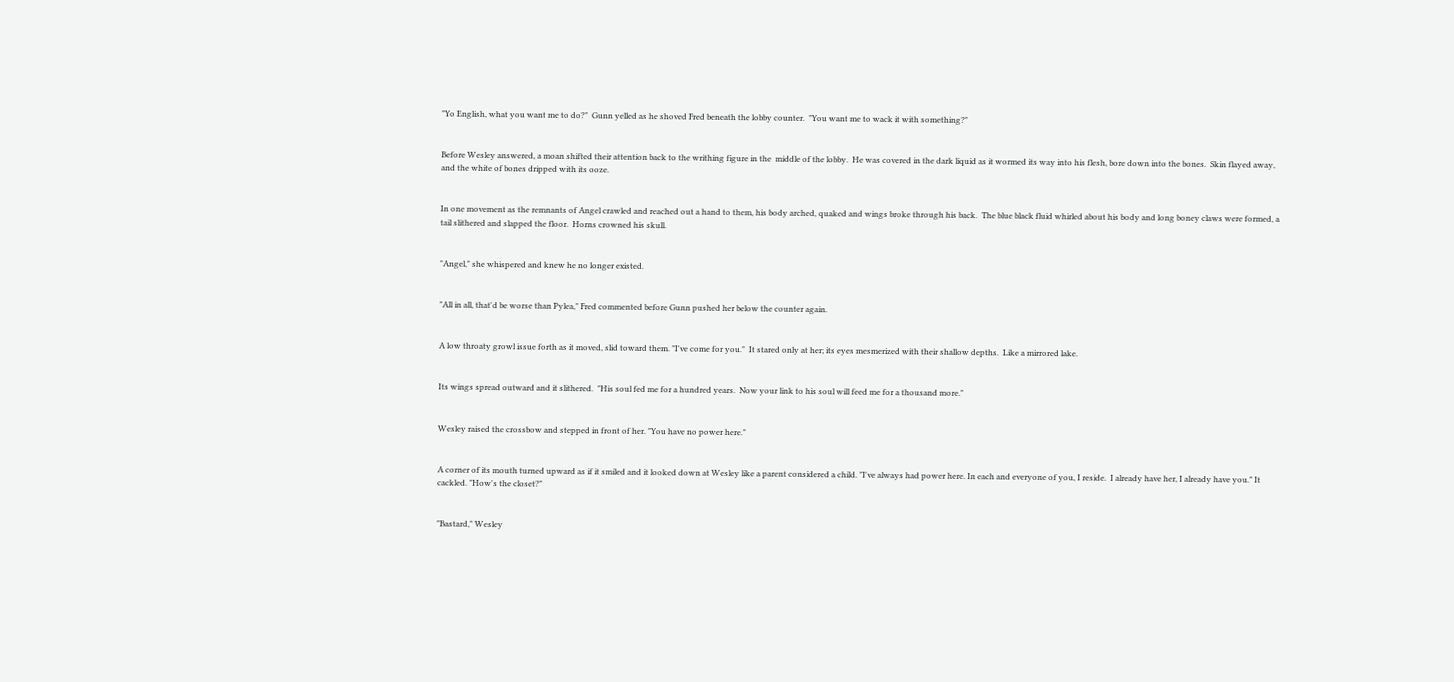"Yo English, what you want me to do?"  Gunn yelled as he shoved Fred beneath the lobby counter.  "You want me to wack it with something?"


Before Wesley answered, a moan shifted their attention back to the writhing figure in the  middle of the lobby.  He was covered in the dark liquid as it wormed its way into his flesh, bore down into the bones.  Skin flayed away, and the white of bones dripped with its ooze.


In one movement as the remnants of Angel crawled and reached out a hand to them, his body arched, quaked and wings broke through his back.  The blue black fluid whirled about his body and long boney claws were formed, a tail slithered and slapped the floor.  Horns crowned his skull.


"Angel," she whispered and knew he no longer existed.


"All in all, that'd be worse than Pylea," Fred commented before Gunn pushed her below the counter again.


A low throaty growl issue forth as it moved, slid toward them. "I've come for you."  It stared only at her; its eyes mesmerized with their shallow depths.  Like a mirrored lake.


Its wings spread outward and it slithered.  "His soul fed me for a hundred years.  Now your link to his soul will feed me for a thousand more."


Wesley raised the crossbow and stepped in front of her. "You have no power here."


A corner of its mouth turned upward as if it smiled and it looked down at Wesley like a parent considered a child. "I've always had power here. In each and everyone of you, I reside.  I already have her, I already have you." It cackled. "How's the closet?"


"Bastard," Wesley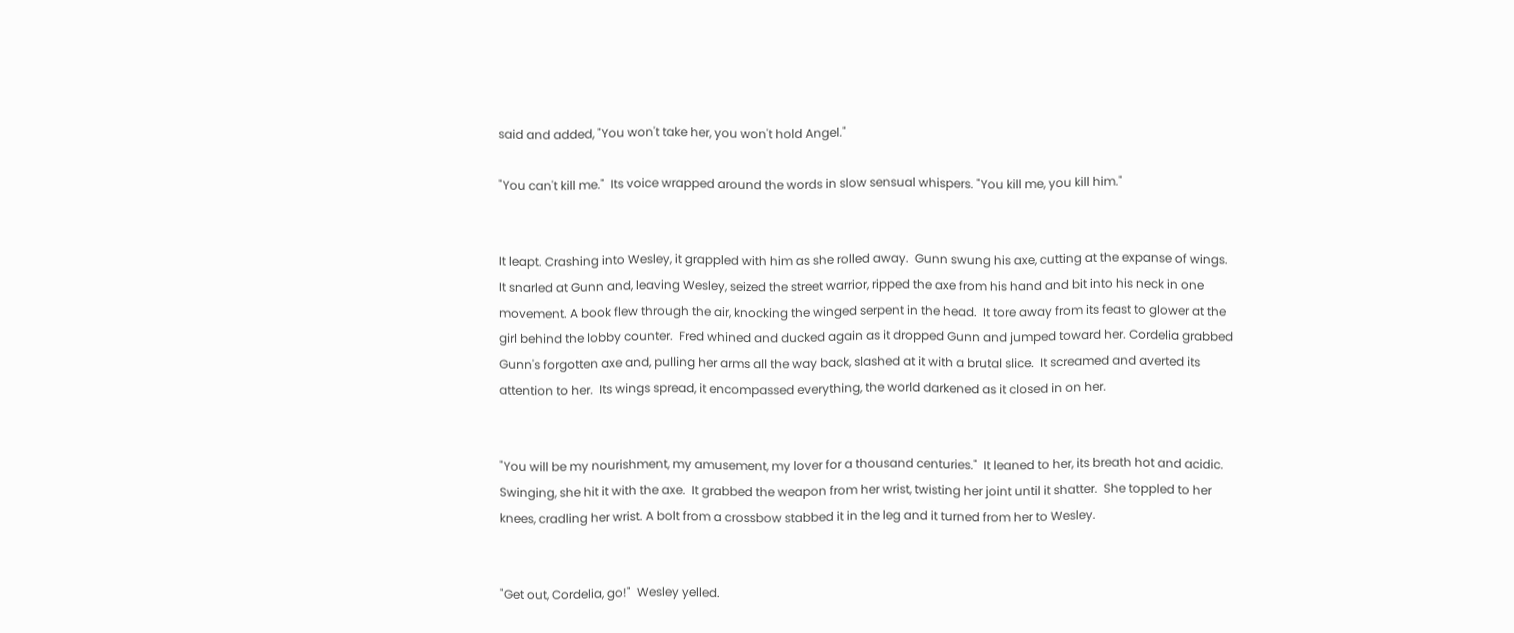said and added, "You won't take her, you won't hold Angel."

"You can't kill me."  Its voice wrapped around the words in slow sensual whispers. "You kill me, you kill him."


It leapt. Crashing into Wesley, it grappled with him as she rolled away.  Gunn swung his axe, cutting at the expanse of wings.  It snarled at Gunn and, leaving Wesley, seized the street warrior, ripped the axe from his hand and bit into his neck in one movement. A book flew through the air, knocking the winged serpent in the head.  It tore away from its feast to glower at the girl behind the lobby counter.  Fred whined and ducked again as it dropped Gunn and jumped toward her. Cordelia grabbed Gunn's forgotten axe and, pulling her arms all the way back, slashed at it with a brutal slice.  It screamed and averted its attention to her.  Its wings spread, it encompassed everything, the world darkened as it closed in on her.


"You will be my nourishment, my amusement, my lover for a thousand centuries."  It leaned to her, its breath hot and acidic. Swinging, she hit it with the axe.  It grabbed the weapon from her wrist, twisting her joint until it shatter.  She toppled to her knees, cradling her wrist. A bolt from a crossbow stabbed it in the leg and it turned from her to Wesley.


"Get out, Cordelia, go!"  Wesley yelled.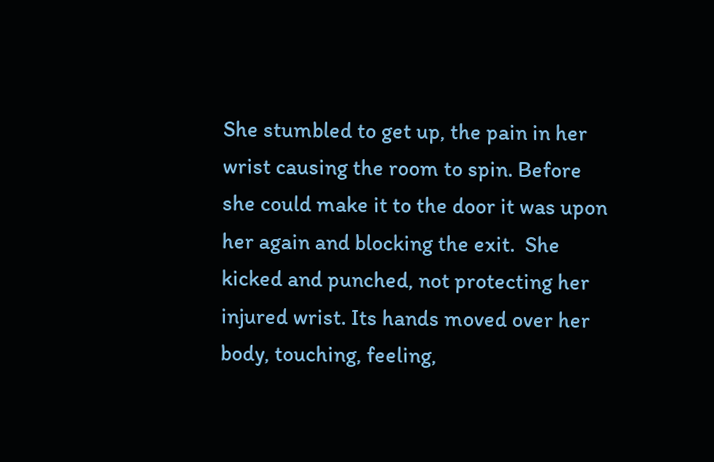She stumbled to get up, the pain in her wrist causing the room to spin. Before she could make it to the door it was upon her again and blocking the exit.  She kicked and punched, not protecting her injured wrist. Its hands moved over her body, touching, feeling,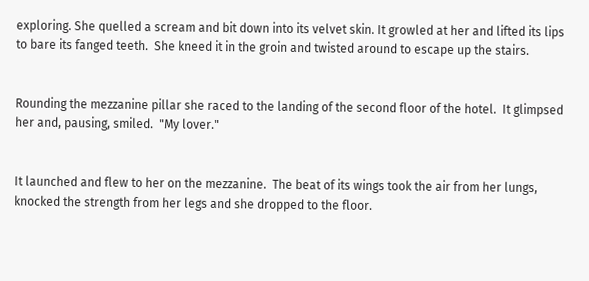exploring. She quelled a scream and bit down into its velvet skin. It growled at her and lifted its lips to bare its fanged teeth.  She kneed it in the groin and twisted around to escape up the stairs.


Rounding the mezzanine pillar she raced to the landing of the second floor of the hotel.  It glimpsed her and, pausing, smiled.  "My lover."


It launched and flew to her on the mezzanine.  The beat of its wings took the air from her lungs, knocked the strength from her legs and she dropped to the floor.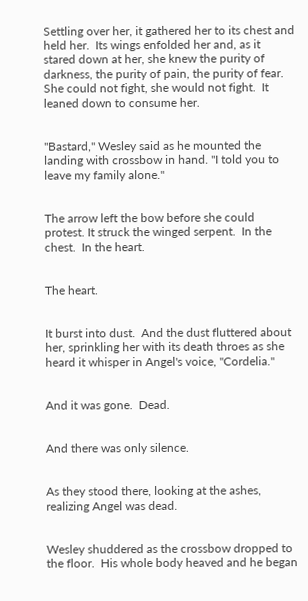Settling over her, it gathered her to its chest and held her.  Its wings enfolded her and, as it stared down at her, she knew the purity of darkness, the purity of pain, the purity of fear. She could not fight, she would not fight.  It leaned down to consume her.


"Bastard," Wesley said as he mounted the landing with crossbow in hand. "I told you to leave my family alone."


The arrow left the bow before she could protest. It struck the winged serpent.  In the chest.  In the heart.


The heart.


It burst into dust.  And the dust fluttered about her, sprinkling her with its death throes as she heard it whisper in Angel's voice, "Cordelia."


And it was gone.  Dead.


And there was only silence.


As they stood there, looking at the ashes, realizing Angel was dead.


Wesley shuddered as the crossbow dropped to the floor.  His whole body heaved and he began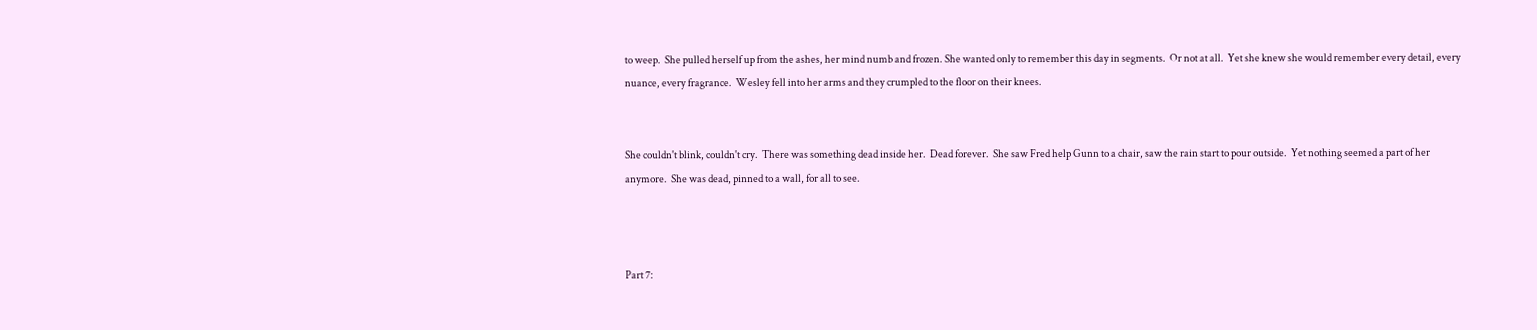to weep.  She pulled herself up from the ashes, her mind numb and frozen. She wanted only to remember this day in segments.  Or not at all.  Yet she knew she would remember every detail, every nuance, every fragrance.  Wesley fell into her arms and they crumpled to the floor on their knees.


She couldn't blink, couldn't cry.  There was something dead inside her.  Dead forever.  She saw Fred help Gunn to a chair, saw the rain start to pour outside.  Yet nothing seemed a part of her anymore.  She was dead, pinned to a wall, for all to see.



Part 7: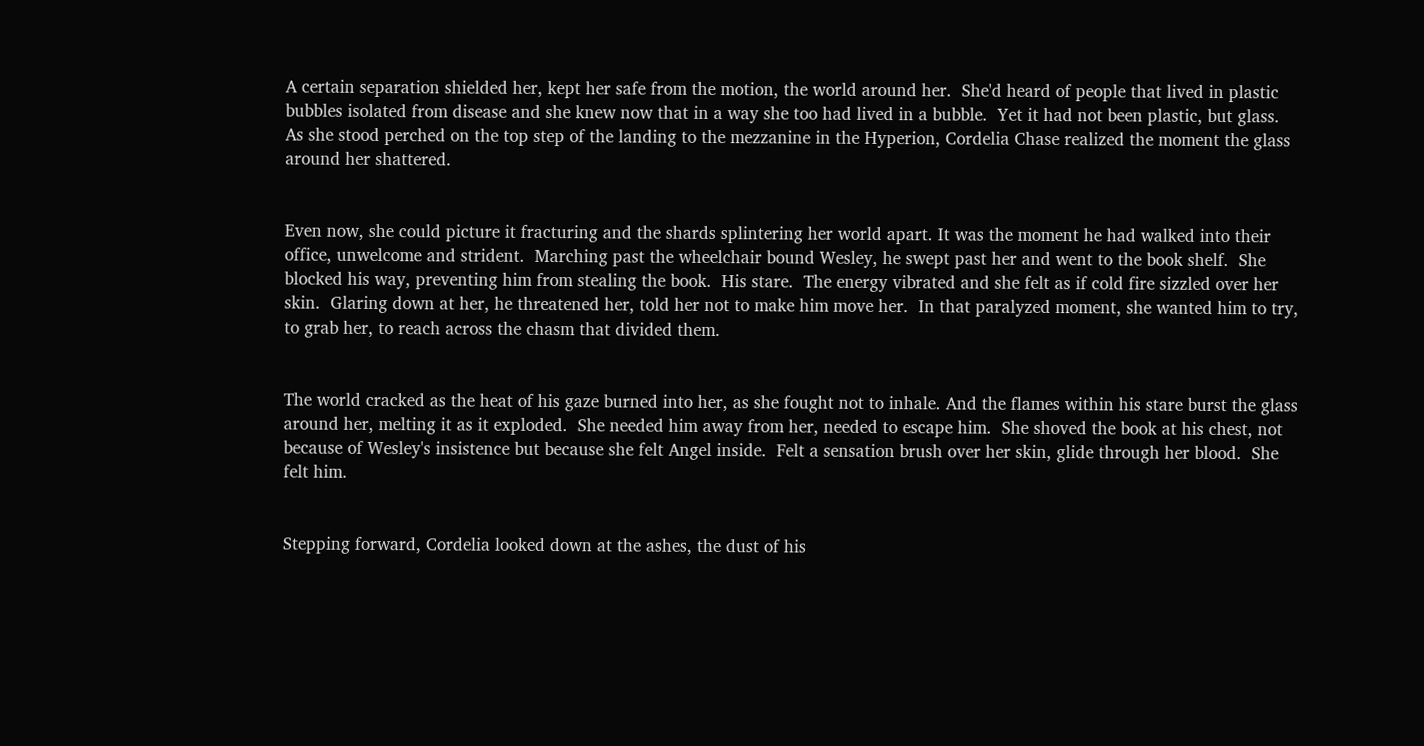A certain separation shielded her, kept her safe from the motion, the world around her.  She'd heard of people that lived in plastic bubbles isolated from disease and she knew now that in a way she too had lived in a bubble.  Yet it had not been plastic, but glass.  As she stood perched on the top step of the landing to the mezzanine in the Hyperion, Cordelia Chase realized the moment the glass around her shattered.


Even now, she could picture it fracturing and the shards splintering her world apart. It was the moment he had walked into their office, unwelcome and strident.  Marching past the wheelchair bound Wesley, he swept past her and went to the book shelf.  She blocked his way, preventing him from stealing the book.  His stare.  The energy vibrated and she felt as if cold fire sizzled over her skin.  Glaring down at her, he threatened her, told her not to make him move her.  In that paralyzed moment, she wanted him to try, to grab her, to reach across the chasm that divided them.


The world cracked as the heat of his gaze burned into her, as she fought not to inhale. And the flames within his stare burst the glass around her, melting it as it exploded.  She needed him away from her, needed to escape him.  She shoved the book at his chest, not because of Wesley's insistence but because she felt Angel inside.  Felt a sensation brush over her skin, glide through her blood.  She felt him.


Stepping forward, Cordelia looked down at the ashes, the dust of his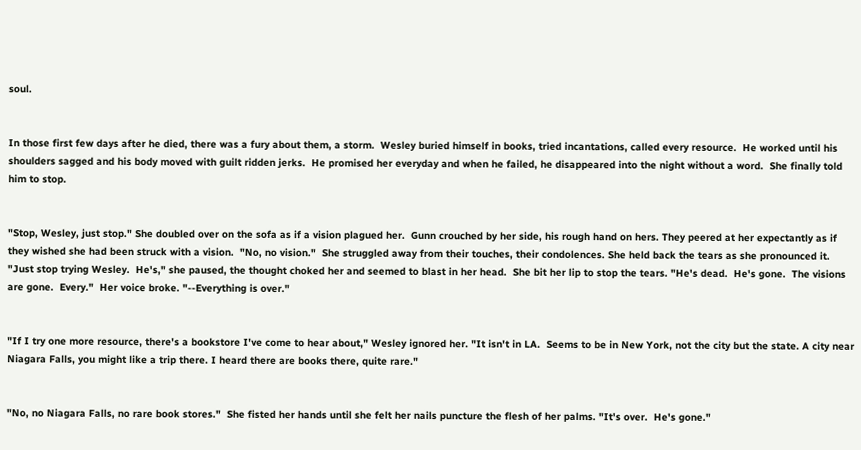soul.


In those first few days after he died, there was a fury about them, a storm.  Wesley buried himself in books, tried incantations, called every resource.  He worked until his shoulders sagged and his body moved with guilt ridden jerks.  He promised her everyday and when he failed, he disappeared into the night without a word.  She finally told him to stop.


"Stop, Wesley, just stop." She doubled over on the sofa as if a vision plagued her.  Gunn crouched by her side, his rough hand on hers. They peered at her expectantly as if they wished she had been struck with a vision.  "No, no vision."  She struggled away from their touches, their condolences. She held back the tears as she pronounced it.  "Just stop trying Wesley.  He's," she paused, the thought choked her and seemed to blast in her head.  She bit her lip to stop the tears. "He's dead.  He's gone.  The visions are gone.  Every."  Her voice broke. "--Everything is over."


"If I try one more resource, there's a bookstore I've come to hear about," Wesley ignored her. "It isn't in LA.  Seems to be in New York, not the city but the state. A city near Niagara Falls, you might like a trip there. I heard there are books there, quite rare."


"No, no Niagara Falls, no rare book stores."  She fisted her hands until she felt her nails puncture the flesh of her palms. "It's over.  He's gone."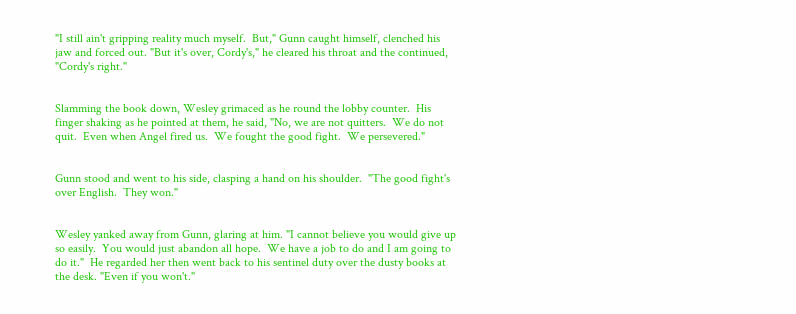"I still ain't gripping reality much myself.  But," Gunn caught himself, clenched his jaw and forced out. "But it's over, Cordy's," he cleared his throat and the continued, "Cordy's right."


Slamming the book down, Wesley grimaced as he round the lobby counter.  His finger shaking as he pointed at them, he said, "No, we are not quitters.  We do not quit.  Even when Angel fired us.  We fought the good fight.  We persevered."


Gunn stood and went to his side, clasping a hand on his shoulder.  "The good fight's over English.  They won."


Wesley yanked away from Gunn, glaring at him. "I cannot believe you would give up so easily.  You would just abandon all hope.  We have a job to do and I am going to do it."  He regarded her then went back to his sentinel duty over the dusty books at the desk. "Even if you won't."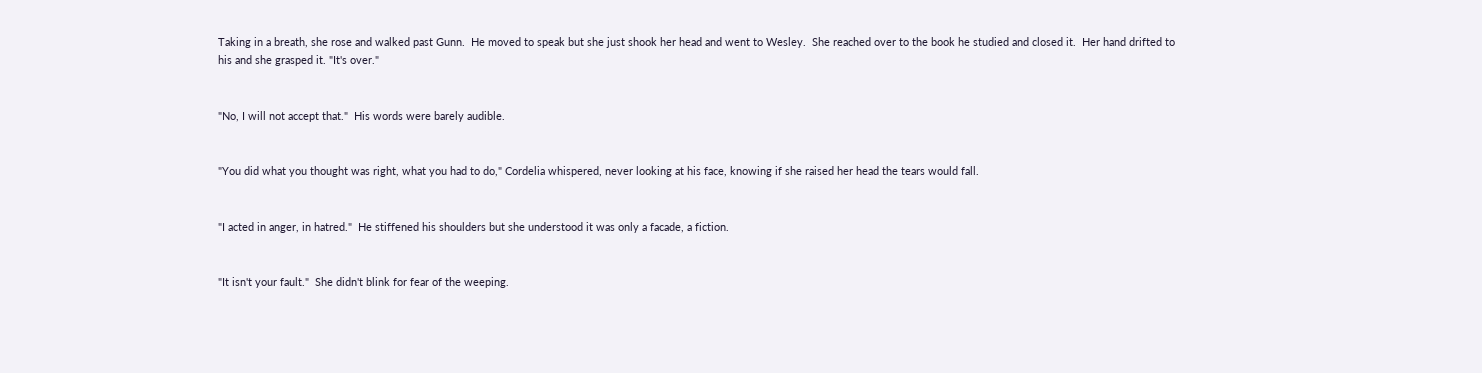Taking in a breath, she rose and walked past Gunn.  He moved to speak but she just shook her head and went to Wesley.  She reached over to the book he studied and closed it.  Her hand drifted to his and she grasped it. "It's over."


"No, I will not accept that."  His words were barely audible.


"You did what you thought was right, what you had to do," Cordelia whispered, never looking at his face, knowing if she raised her head the tears would fall.


"I acted in anger, in hatred."  He stiffened his shoulders but she understood it was only a facade, a fiction.


"It isn't your fault."  She didn't blink for fear of the weeping.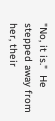"No, it is."  He stepped away from her, their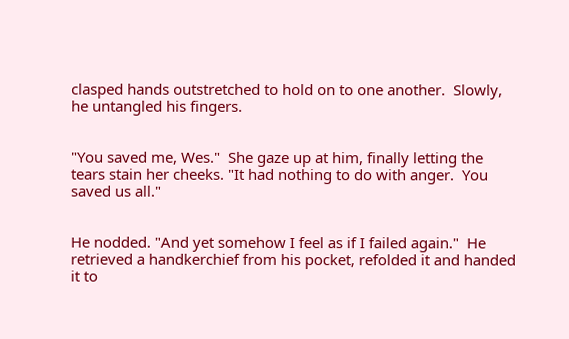clasped hands outstretched to hold on to one another.  Slowly, he untangled his fingers.


"You saved me, Wes."  She gaze up at him, finally letting the tears stain her cheeks. "It had nothing to do with anger.  You saved us all."


He nodded. "And yet somehow I feel as if I failed again."  He retrieved a handkerchief from his pocket, refolded it and handed it to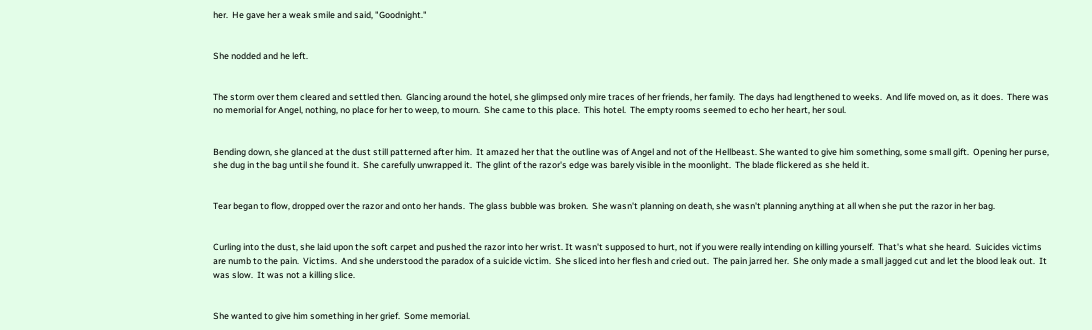her.  He gave her a weak smile and said, "Goodnight."


She nodded and he left.


The storm over them cleared and settled then.  Glancing around the hotel, she glimpsed only mire traces of her friends, her family.  The days had lengthened to weeks.  And life moved on, as it does.  There was no memorial for Angel, nothing, no place for her to weep, to mourn.  She came to this place.  This hotel.  The empty rooms seemed to echo her heart, her soul.


Bending down, she glanced at the dust still patterned after him.  It amazed her that the outline was of Angel and not of the Hellbeast. She wanted to give him something, some small gift.  Opening her purse, she dug in the bag until she found it.  She carefully unwrapped it.  The glint of the razor's edge was barely visible in the moonlight.  The blade flickered as she held it.


Tear began to flow, dropped over the razor and onto her hands.  The glass bubble was broken.  She wasn't planning on death, she wasn't planning anything at all when she put the razor in her bag.


Curling into the dust, she laid upon the soft carpet and pushed the razor into her wrist. It wasn't supposed to hurt, not if you were really intending on killing yourself.  That's what she heard.  Suicides victims are numb to the pain.  Victims.  And she understood the paradox of a suicide victim.  She sliced into her flesh and cried out.  The pain jarred her.  She only made a small jagged cut and let the blood leak out.  It was slow.  It was not a killing slice.


She wanted to give him something in her grief.  Some memorial.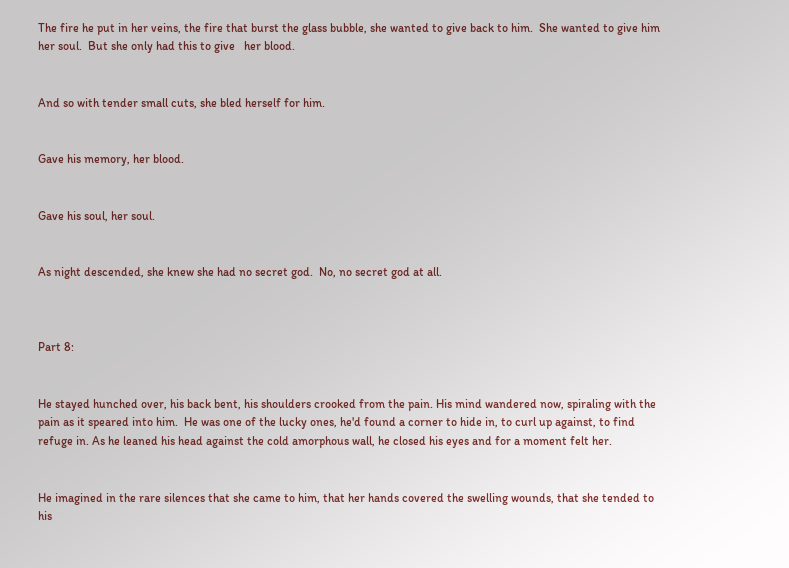The fire he put in her veins, the fire that burst the glass bubble, she wanted to give back to him.  She wanted to give him her soul.  But she only had this to give   her blood.


And so with tender small cuts, she bled herself for him.


Gave his memory, her blood.


Gave his soul, her soul.


As night descended, she knew she had no secret god.  No, no secret god at all.



Part 8:


He stayed hunched over, his back bent, his shoulders crooked from the pain. His mind wandered now, spiraling with the pain as it speared into him.  He was one of the lucky ones, he'd found a corner to hide in, to curl up against, to find refuge in. As he leaned his head against the cold amorphous wall, he closed his eyes and for a moment felt her.


He imagined in the rare silences that she came to him, that her hands covered the swelling wounds, that she tended to his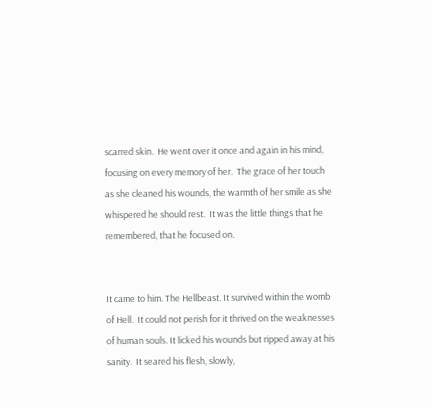scarred skin.  He went over it once and again in his mind, focusing on every memory of her.  The grace of her touch as she cleaned his wounds, the warmth of her smile as she whispered he should rest.  It was the little things that he remembered, that he focused on.


It came to him. The Hellbeast. It survived within the womb of Hell.  It could not perish for it thrived on the weaknesses of human souls. It licked his wounds but ripped away at his sanity.  It seared his flesh, slowly,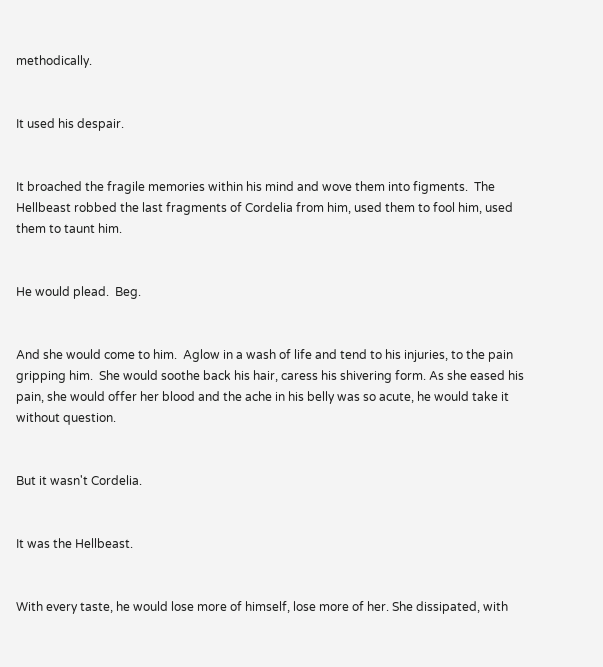methodically.


It used his despair.


It broached the fragile memories within his mind and wove them into figments.  The Hellbeast robbed the last fragments of Cordelia from him, used them to fool him, used them to taunt him.


He would plead.  Beg.


And she would come to him.  Aglow in a wash of life and tend to his injuries, to the pain gripping him.  She would soothe back his hair, caress his shivering form. As she eased his pain, she would offer her blood and the ache in his belly was so acute, he would take it without question.


But it wasn't Cordelia.


It was the Hellbeast.


With every taste, he would lose more of himself, lose more of her. She dissipated, with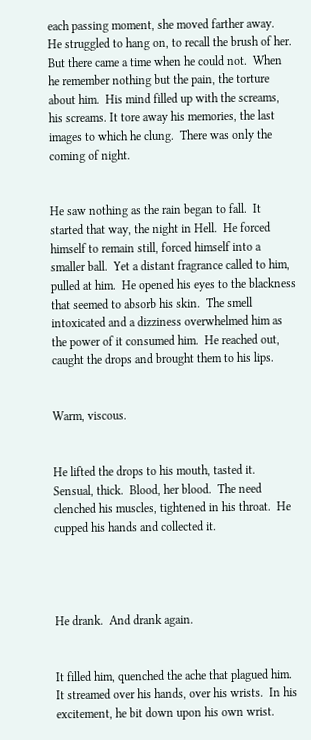each passing moment, she moved farther away.  He struggled to hang on, to recall the brush of her.  But there came a time when he could not.  When he remember nothing but the pain, the torture about him.  His mind filled up with the screams, his screams. It tore away his memories, the last images to which he clung.  There was only the coming of night.


He saw nothing as the rain began to fall.  It started that way, the night in Hell.  He forced himself to remain still, forced himself into a smaller ball.  Yet a distant fragrance called to him, pulled at him.  He opened his eyes to the blackness that seemed to absorb his skin.  The smell intoxicated and a dizziness overwhelmed him as the power of it consumed him.  He reached out, caught the drops and brought them to his lips.


Warm, viscous.


He lifted the drops to his mouth, tasted it.  Sensual, thick.  Blood, her blood.  The need clenched his muscles, tightened in his throat.  He cupped his hands and collected it.




He drank.  And drank again.


It filled him, quenched the ache that plagued him. It streamed over his hands, over his wrists.  In his excitement, he bit down upon his own wrist.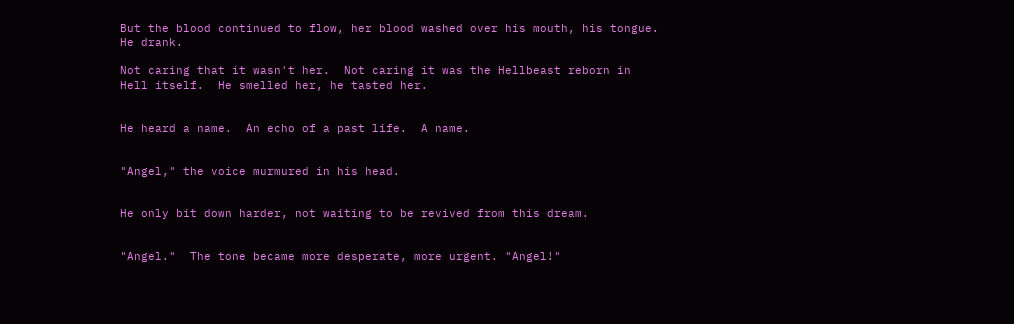But the blood continued to flow, her blood washed over his mouth, his tongue.  He drank.

Not caring that it wasn't her.  Not caring it was the Hellbeast reborn in Hell itself.  He smelled her, he tasted her.


He heard a name.  An echo of a past life.  A name.


"Angel," the voice murmured in his head.


He only bit down harder, not waiting to be revived from this dream.


"Angel."  The tone became more desperate, more urgent. "Angel!"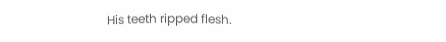His teeth ripped flesh.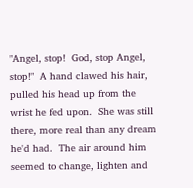"Angel, stop!  God, stop Angel, stop!"  A hand clawed his hair, pulled his head up from the wrist he fed upon.  She was still there, more real than any dream he'd had.  The air around him seemed to change, lighten and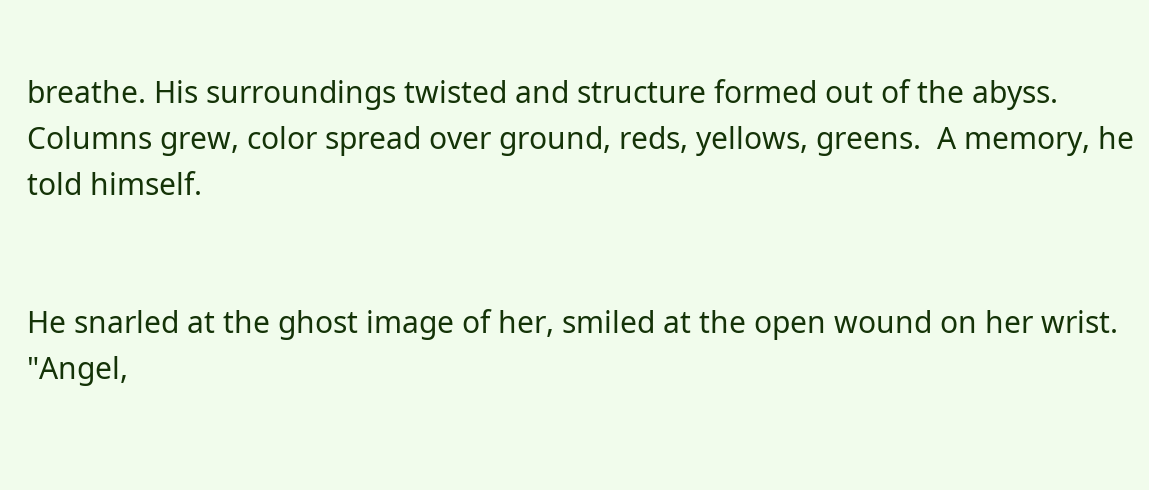breathe. His surroundings twisted and structure formed out of the abyss.  Columns grew, color spread over ground, reds, yellows, greens.  A memory, he told himself.


He snarled at the ghost image of her, smiled at the open wound on her wrist.  "Angel,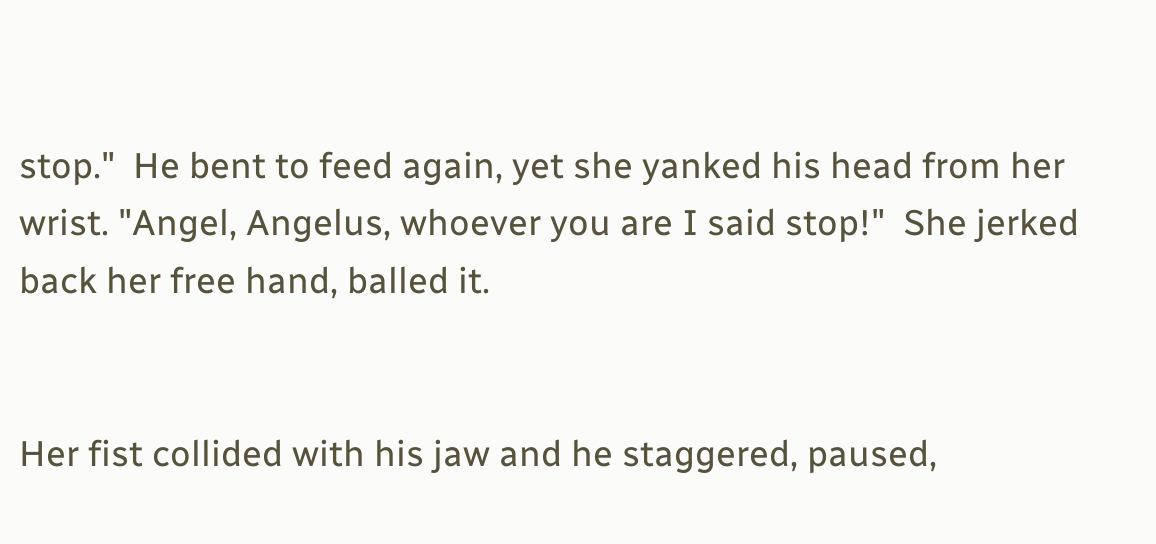stop."  He bent to feed again, yet she yanked his head from her wrist. "Angel, Angelus, whoever you are I said stop!"  She jerked back her free hand, balled it.


Her fist collided with his jaw and he staggered, paused,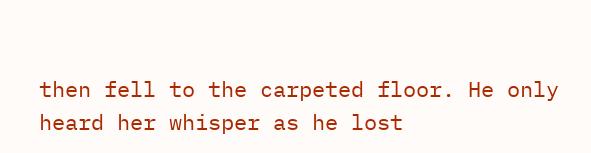then fell to the carpeted floor. He only heard her whisper as he lost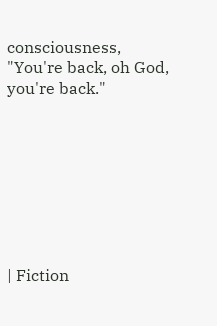consciousness, "You're back, oh God, you're back."








| Fiction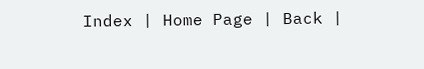Index | Home Page | Back |